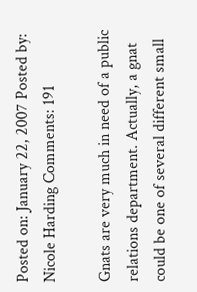Posted on: January 22, 2007 Posted by: Nicole Harding Comments: 191

Gnats are very much in need of a public relations department. Actually, a gnat could be one of several different small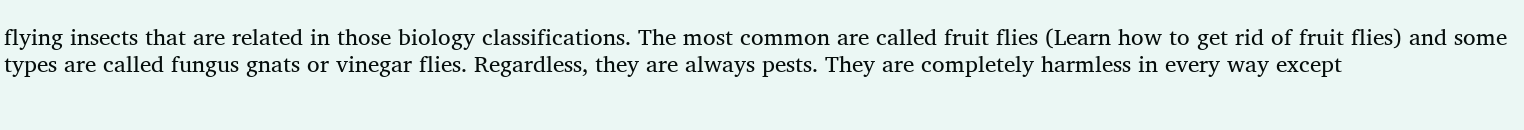flying insects that are related in those biology classifications. The most common are called fruit flies (Learn how to get rid of fruit flies) and some types are called fungus gnats or vinegar flies. Regardless, they are always pests. They are completely harmless in every way except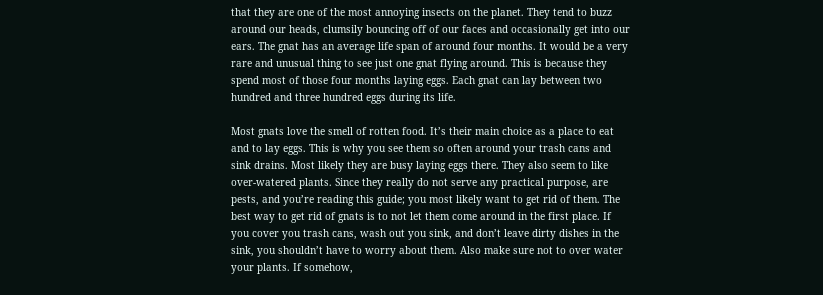that they are one of the most annoying insects on the planet. They tend to buzz around our heads, clumsily bouncing off of our faces and occasionally get into our ears. The gnat has an average life span of around four months. It would be a very rare and unusual thing to see just one gnat flying around. This is because they spend most of those four months laying eggs. Each gnat can lay between two hundred and three hundred eggs during its life.

Most gnats love the smell of rotten food. It’s their main choice as a place to eat and to lay eggs. This is why you see them so often around your trash cans and sink drains. Most likely they are busy laying eggs there. They also seem to like over-watered plants. Since they really do not serve any practical purpose, are pests, and you’re reading this guide; you most likely want to get rid of them. The best way to get rid of gnats is to not let them come around in the first place. If you cover you trash cans, wash out you sink, and don’t leave dirty dishes in the sink, you shouldn’t have to worry about them. Also make sure not to over water your plants. If somehow,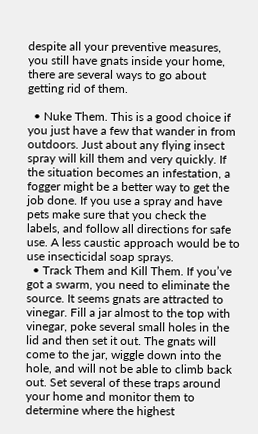despite all your preventive measures, you still have gnats inside your home, there are several ways to go about getting rid of them.

  • Nuke Them. This is a good choice if you just have a few that wander in from outdoors. Just about any flying insect spray will kill them and very quickly. If the situation becomes an infestation, a fogger might be a better way to get the job done. If you use a spray and have pets make sure that you check the labels, and follow all directions for safe use. A less caustic approach would be to use insecticidal soap sprays.
  • Track Them and Kill Them. If you’ve got a swarm, you need to eliminate the source. It seems gnats are attracted to vinegar. Fill a jar almost to the top with vinegar, poke several small holes in the lid and then set it out. The gnats will come to the jar, wiggle down into the hole, and will not be able to climb back out. Set several of these traps around your home and monitor them to determine where the highest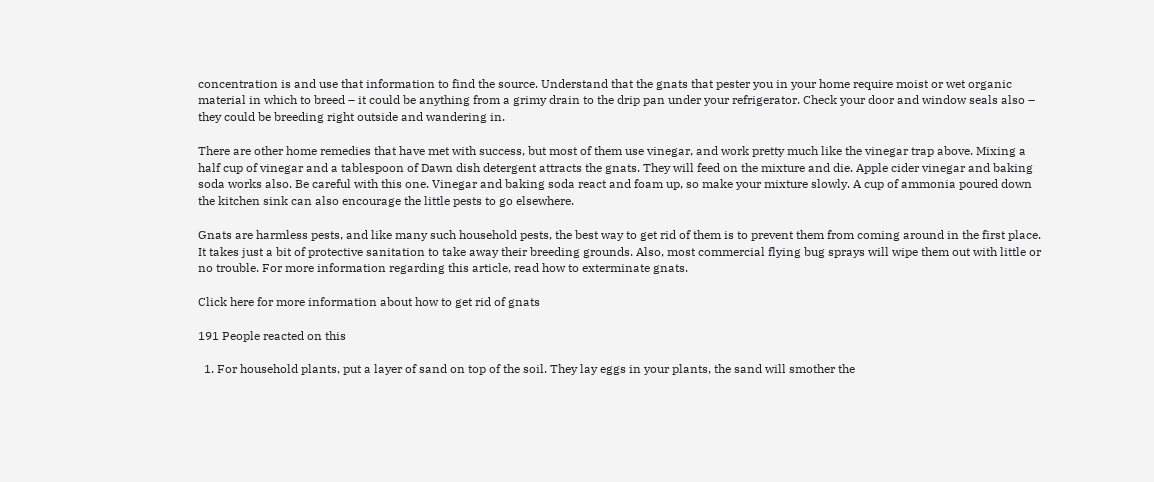concentration is and use that information to find the source. Understand that the gnats that pester you in your home require moist or wet organic material in which to breed – it could be anything from a grimy drain to the drip pan under your refrigerator. Check your door and window seals also – they could be breeding right outside and wandering in.

There are other home remedies that have met with success, but most of them use vinegar, and work pretty much like the vinegar trap above. Mixing a half cup of vinegar and a tablespoon of Dawn dish detergent attracts the gnats. They will feed on the mixture and die. Apple cider vinegar and baking soda works also. Be careful with this one. Vinegar and baking soda react and foam up, so make your mixture slowly. A cup of ammonia poured down the kitchen sink can also encourage the little pests to go elsewhere.

Gnats are harmless pests, and like many such household pests, the best way to get rid of them is to prevent them from coming around in the first place. It takes just a bit of protective sanitation to take away their breeding grounds. Also, most commercial flying bug sprays will wipe them out with little or no trouble. For more information regarding this article, read how to exterminate gnats.

Click here for more information about how to get rid of gnats

191 People reacted on this

  1. For household plants, put a layer of sand on top of the soil. They lay eggs in your plants, the sand will smother the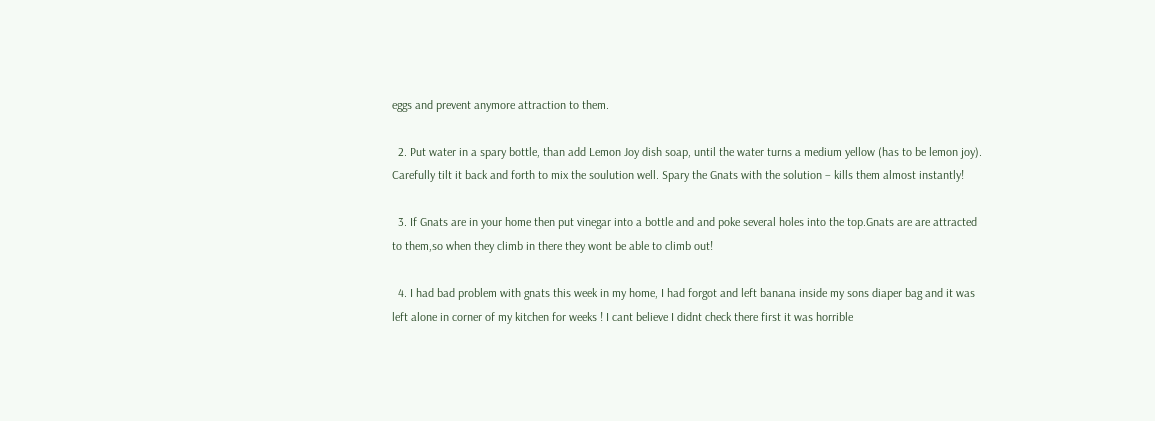eggs and prevent anymore attraction to them.

  2. Put water in a spary bottle, than add Lemon Joy dish soap, until the water turns a medium yellow (has to be lemon joy). Carefully tilt it back and forth to mix the soulution well. Spary the Gnats with the solution – kills them almost instantly!

  3. If Gnats are in your home then put vinegar into a bottle and and poke several holes into the top.Gnats are are attracted to them,so when they climb in there they wont be able to climb out!

  4. I had bad problem with gnats this week in my home, I had forgot and left banana inside my sons diaper bag and it was left alone in corner of my kitchen for weeks ! I cant believe I didnt check there first it was horrible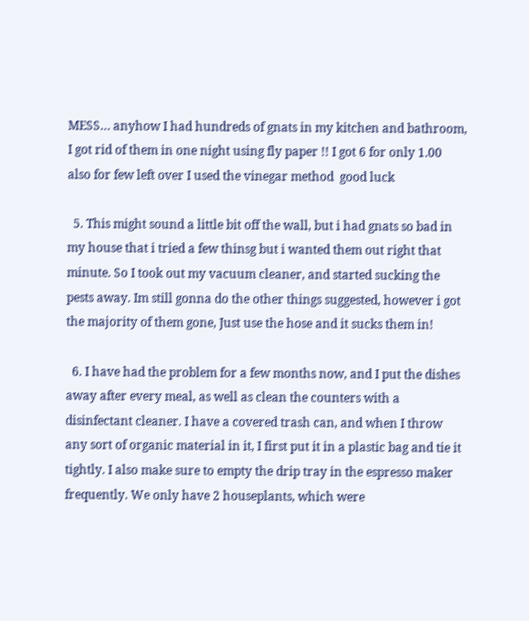MESS… anyhow I had hundreds of gnats in my kitchen and bathroom, I got rid of them in one night using fly paper !! I got 6 for only 1.00  also for few left over I used the vinegar method  good luck

  5. This might sound a little bit off the wall, but i had gnats so bad in my house that i tried a few thinsg but i wanted them out right that minute. So I took out my vacuum cleaner, and started sucking the pests away. Im still gonna do the other things suggested, however i got the majority of them gone, Just use the hose and it sucks them in!

  6. I have had the problem for a few months now, and I put the dishes away after every meal, as well as clean the counters with a disinfectant cleaner. I have a covered trash can, and when I throw any sort of organic material in it, I first put it in a plastic bag and tie it tightly. I also make sure to empty the drip tray in the espresso maker frequently. We only have 2 houseplants, which were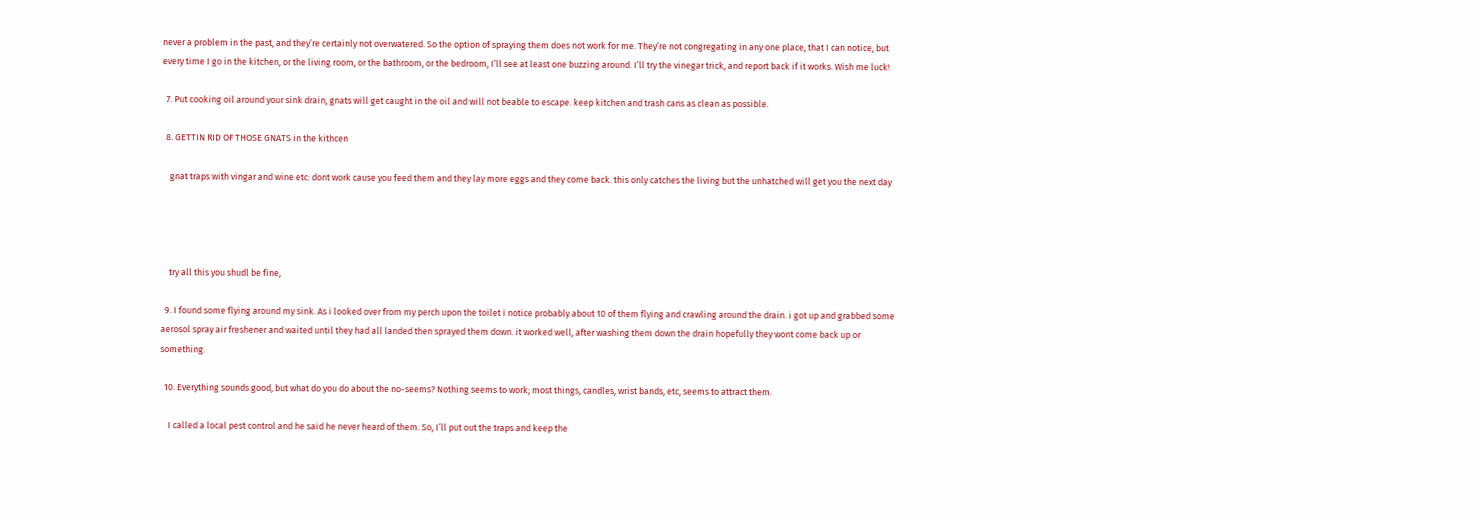never a problem in the past, and they’re certainly not overwatered. So the option of spraying them does not work for me. They’re not congregating in any one place, that I can notice, but every time I go in the kitchen, or the living room, or the bathroom, or the bedroom, I’ll see at least one buzzing around. I’ll try the vinegar trick, and report back if it works. Wish me luck!

  7. Put cooking oil around your sink drain, gnats will get caught in the oil and will not beable to escape. keep kitchen and trash cans as clean as possible.

  8. GETTIN RID OF THOSE GNATS in the kithcen

    gnat traps with vingar and wine etc: dont work cause you feed them and they lay more eggs and they come back. this only catches the living but the unhatched will get you the next day




    try all this you shudl be fine,

  9. I found some flying around my sink. As i looked over from my perch upon the toilet i notice probably about 10 of them flying and crawling around the drain. i got up and grabbed some aerosol spray air freshener and waited until they had all landed then sprayed them down. it worked well, after washing them down the drain hopefully they wont come back up or something.

  10. Everything sounds good, but what do you do about the no-seems? Nothing seems to work; most things, candles, wrist bands, etc, seems to attract them.

    I called a local pest control and he said he never heard of them. So, I’ll put out the traps and keep the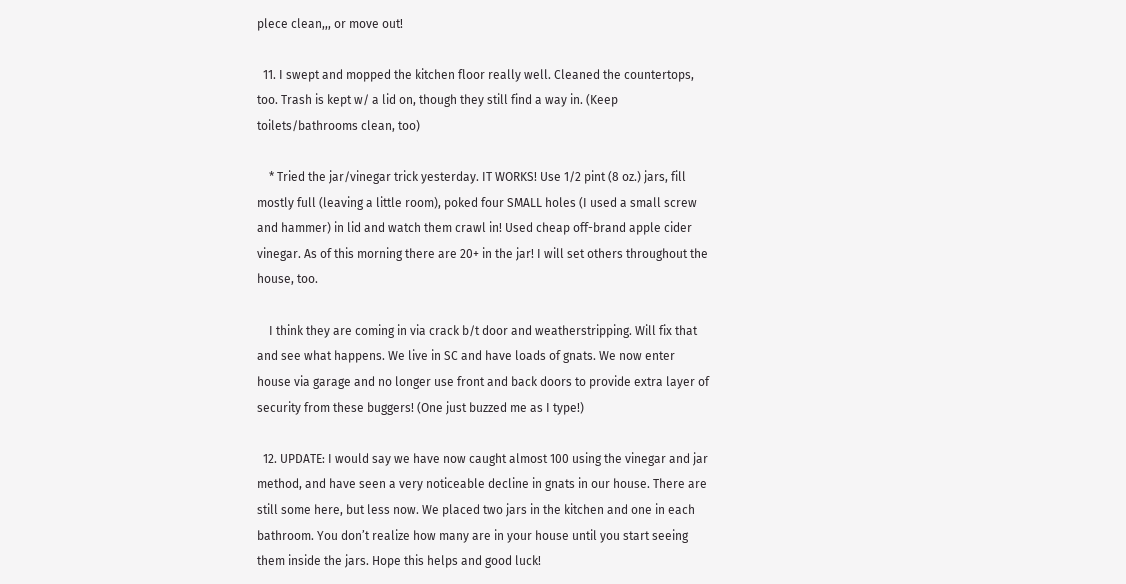plece clean,,, or move out!

  11. I swept and mopped the kitchen floor really well. Cleaned the countertops, too. Trash is kept w/ a lid on, though they still find a way in. (Keep toilets/bathrooms clean, too)

    * Tried the jar/vinegar trick yesterday. IT WORKS! Use 1/2 pint (8 oz.) jars, fill mostly full (leaving a little room), poked four SMALL holes (I used a small screw and hammer) in lid and watch them crawl in! Used cheap off-brand apple cider vinegar. As of this morning there are 20+ in the jar! I will set others throughout the house, too.

    I think they are coming in via crack b/t door and weatherstripping. Will fix that and see what happens. We live in SC and have loads of gnats. We now enter house via garage and no longer use front and back doors to provide extra layer of security from these buggers! (One just buzzed me as I type!)

  12. UPDATE: I would say we have now caught almost 100 using the vinegar and jar method, and have seen a very noticeable decline in gnats in our house. There are still some here, but less now. We placed two jars in the kitchen and one in each bathroom. You don’t realize how many are in your house until you start seeing them inside the jars. Hope this helps and good luck!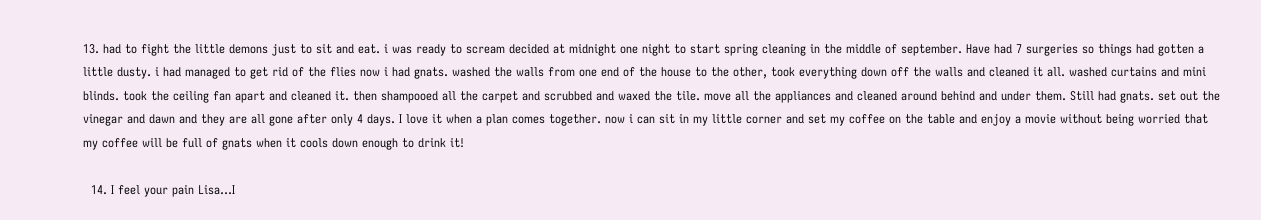13. had to fight the little demons just to sit and eat. i was ready to scream decided at midnight one night to start spring cleaning in the middle of september. Have had 7 surgeries so things had gotten a little dusty. i had managed to get rid of the flies now i had gnats. washed the walls from one end of the house to the other, took everything down off the walls and cleaned it all. washed curtains and mini blinds. took the ceiling fan apart and cleaned it. then shampooed all the carpet and scrubbed and waxed the tile. move all the appliances and cleaned around behind and under them. Still had gnats. set out the vinegar and dawn and they are all gone after only 4 days. I love it when a plan comes together. now i can sit in my little corner and set my coffee on the table and enjoy a movie without being worried that my coffee will be full of gnats when it cools down enough to drink it!

  14. I feel your pain Lisa…I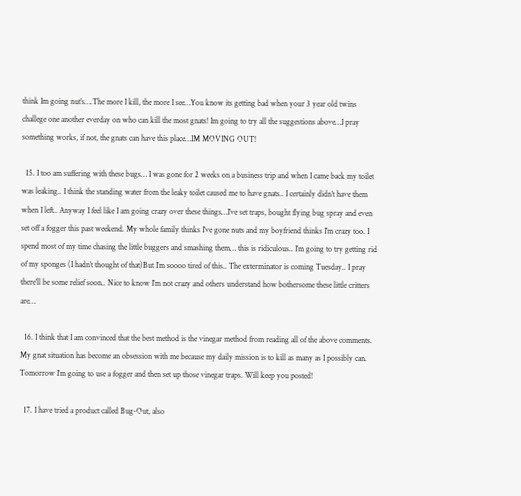think Im going nut’s….The more I kill, the more I see…You know its getting bad when your 3 year old twins challege one another everday on who can kill the most gnats! Im going to try all the suggestions above…I pray something works, if not, the gnats can have this place…IM MOVING OUT!

  15. I too am suffering with these bugs… I was gone for 2 weeks on a business trip and when I came back my toilet was leaking.. I think the standing water from the leaky toilet caused me to have gnats.. I certainly didn’t have them when I left.. Anyway I feel like I am going crazy over these things…I’ve set traps, bought flying bug spray and even set off a fogger this past weekend. My whole family thinks I’ve gone nuts and my boyfriend thinks I’m crazy too. I spend most of my time chasing the little buggers and smashing them… this is ridiculous.. I’m going to try getting rid of my sponges (I hadn’t thought of that)But I’m soooo tired of this.. The exterminator is coming Tuesday.. I pray there’ll be some relief soon.. Nice to know I’m not crazy and others understand how bothersome these little critters are…

  16. I think that I am convinced that the best method is the vinegar method from reading all of the above comments. My gnat situation has become an obsession with me because my daily mission is to kill as many as I possibly can. Tomorrow I’m going to use a fogger and then set up those vinegar traps. Will keep you posted!

  17. I have tried a product called Bug-Out, also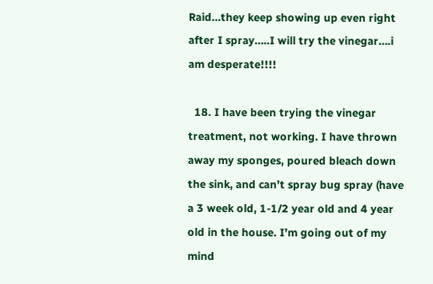Raid…they keep showing up even right after I spray…..I will try the vinegar….i am desperate!!!!

  18. I have been trying the vinegar treatment, not working. I have thrown away my sponges, poured bleach down the sink, and can’t spray bug spray (have a 3 week old, 1-1/2 year old and 4 year old in the house. I’m going out of my mind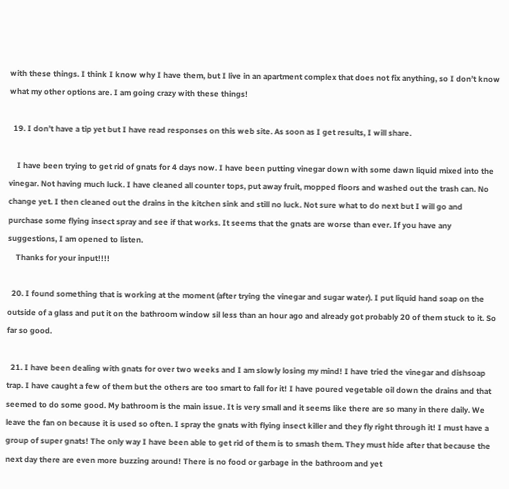with these things. I think I know why I have them, but I live in an apartment complex that does not fix anything, so I don’t know what my other options are. I am going crazy with these things!

  19. I don’t have a tip yet but I have read responses on this web site. As soon as I get results, I will share.

    I have been trying to get rid of gnats for 4 days now. I have been putting vinegar down with some dawn liquid mixed into the vinegar. Not having much luck. I have cleaned all counter tops, put away fruit, mopped floors and washed out the trash can. No change yet. I then cleaned out the drains in the kitchen sink and still no luck. Not sure what to do next but I will go and purchase some flying insect spray and see if that works. It seems that the gnats are worse than ever. If you have any suggestions, I am opened to listen.
    Thanks for your input!!!!

  20. I found something that is working at the moment (after trying the vinegar and sugar water). I put liquid hand soap on the outside of a glass and put it on the bathroom window sil less than an hour ago and already got probably 20 of them stuck to it. So far so good.

  21. I have been dealing with gnats for over two weeks and I am slowly losing my mind! I have tried the vinegar and dishsoap trap. I have caught a few of them but the others are too smart to fall for it! I have poured vegetable oil down the drains and that seemed to do some good. My bathroom is the main issue. It is very small and it seems like there are so many in there daily. We leave the fan on because it is used so often. I spray the gnats with flying insect killer and they fly right through it! I must have a group of super gnats! The only way I have been able to get rid of them is to smash them. They must hide after that because the next day there are even more buzzing around! There is no food or garbage in the bathroom and yet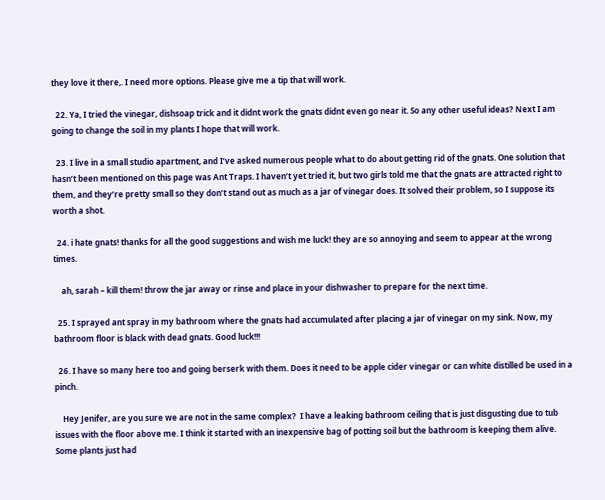they love it there,. I need more options. Please give me a tip that will work.

  22. Ya, I tried the vinegar, dishsoap trick and it didnt work the gnats didnt even go near it. So any other useful ideas? Next I am going to change the soil in my plants I hope that will work.

  23. I live in a small studio apartment, and I’ve asked numerous people what to do about getting rid of the gnats. One solution that hasn’t been mentioned on this page was Ant Traps. I haven’t yet tried it, but two girls told me that the gnats are attracted right to them, and they’re pretty small so they don’t stand out as much as a jar of vinegar does. It solved their problem, so I suppose its worth a shot.

  24. i hate gnats! thanks for all the good suggestions and wish me luck! they are so annoying and seem to appear at the wrong times.

    ah, sarah – kill them! throw the jar away or rinse and place in your dishwasher to prepare for the next time.

  25. I sprayed ant spray in my bathroom where the gnats had accumulated after placing a jar of vinegar on my sink. Now, my bathroom floor is black with dead gnats. Good luck!!!

  26. I have so many here too and going berserk with them. Does it need to be apple cider vinegar or can white distilled be used in a pinch.

    Hey Jenifer, are you sure we are not in the same complex?  I have a leaking bathroom ceiling that is just disgusting due to tub issues with the floor above me. I think it started with an inexpensive bag of potting soil but the bathroom is keeping them alive. Some plants just had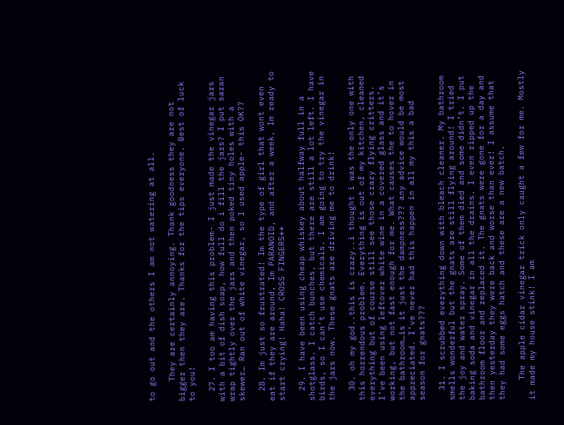to go out and the others I am not watering at all.

    They are certainly annoying. Thank goodness they are not bigger then they are. Thanks for the tips everyone. Best of luck to you!

  27. I too am having this problem- I just made the vinegar jars with a bit of dish soap, how full do i fill the jars? I put saran wrap tightly over the jars and then poked tiny holes with a skewer… Ran out of white vinegar, so I used apple- this OK??

  28. Im just so frustrated! Im the type of girl that wont even eat if they are around, Im PARANOID, and after a week, Im ready to start crying! Haha! CROSS FINGERS**

  29. I have been using cheap whiskey about halfway full in a shotglass. I catch bunches, but there are still a lot left. I have birds, so I can’t use chemicals. I am going to try the vinegar in the jars now. These gnats are driving me to drink!

  30. oh my god..this is crazy..i thought i was the only one with this horrendous problem. Everything is out of my kitchen, cleaned everything but of course still see those crazy flying critters. I’ve been using leftover white wine in a covered glass and it’s working, but not fast enough for me. What causes the to hover in the bathroom…is it just the dampness??? any advice would be most appreciated. I’ve never had this happen in all my this a bad season for gnats???

  31. I scrubbed everything down with bleach cleaner. My bathroom smells wonderful but the gnats are still flying around! I tried the joy and water spray. Some of them died and some didn’t. I put baking soda and vinegar in all the drains. I even ripped up the bathroom floor and replaced it. The gnats were gone for a day and then yesterday they were back and worse than ever! I assume that they had some eggs hatch and these are a new batch.

    The apple cidar vinegar trick only caught a few for me. Mostly it made my house stink! I am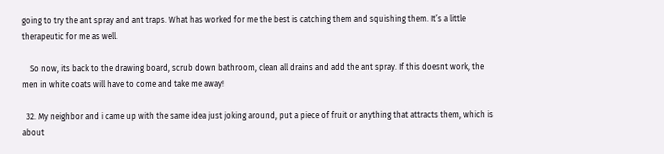going to try the ant spray and ant traps. What has worked for me the best is catching them and squishing them. It’s a little therapeutic for me as well.

    So now, its back to the drawing board, scrub down bathroom, clean all drains and add the ant spray. If this doesnt work, the men in white coats will have to come and take me away!

  32. My neighbor and i came up with the same idea just joking around, put a piece of fruit or anything that attracts them, which is about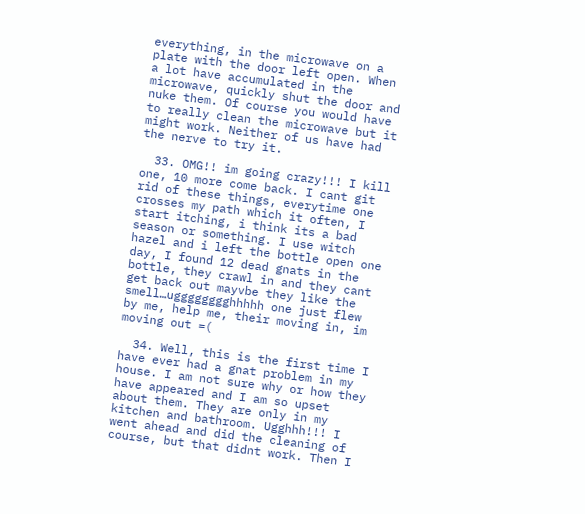everything, in the microwave on a plate with the door left open. When a lot have accumulated in the microwave, quickly shut the door and nuke them. Of course you would have to really clean the microwave but it might work. Neither of us have had the nerve to try it.

  33. OMG!! im going crazy!!! I kill one, 10 more come back. I cant git rid of these things, everytime one crosses my path which it often, I start itching, i think its a bad season or something. I use witch hazel and i left the bottle open one day, I found 12 dead gnats in the bottle, they crawl in and they cant get back out mayvbe they like the smell…ugggggggghhhhh one just flew by me, help me, their moving in, im moving out =(

  34. Well, this is the first time I have ever had a gnat problem in my house. I am not sure why or how they have appeared and I am so upset about them. They are only in my kitchen and bathroom. Ugghhh!!! I went ahead and did the cleaning of course, but that didnt work. Then I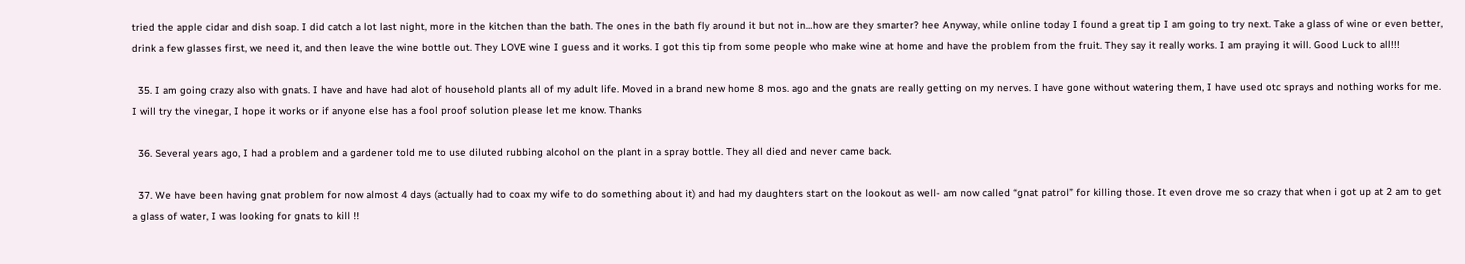tried the apple cidar and dish soap. I did catch a lot last night, more in the kitchen than the bath. The ones in the bath fly around it but not in…how are they smarter? hee Anyway, while online today I found a great tip I am going to try next. Take a glass of wine or even better, drink a few glasses first, we need it, and then leave the wine bottle out. They LOVE wine I guess and it works. I got this tip from some people who make wine at home and have the problem from the fruit. They say it really works. I am praying it will. Good Luck to all!!!

  35. I am going crazy also with gnats. I have and have had alot of household plants all of my adult life. Moved in a brand new home 8 mos. ago and the gnats are really getting on my nerves. I have gone without watering them, I have used otc sprays and nothing works for me. I will try the vinegar, I hope it works or if anyone else has a fool proof solution please let me know. Thanks

  36. Several years ago, I had a problem and a gardener told me to use diluted rubbing alcohol on the plant in a spray bottle. They all died and never came back.

  37. We have been having gnat problem for now almost 4 days (actually had to coax my wife to do something about it) and had my daughters start on the lookout as well- am now called “gnat patrol” for killing those. It even drove me so crazy that when i got up at 2 am to get a glass of water, I was looking for gnats to kill !!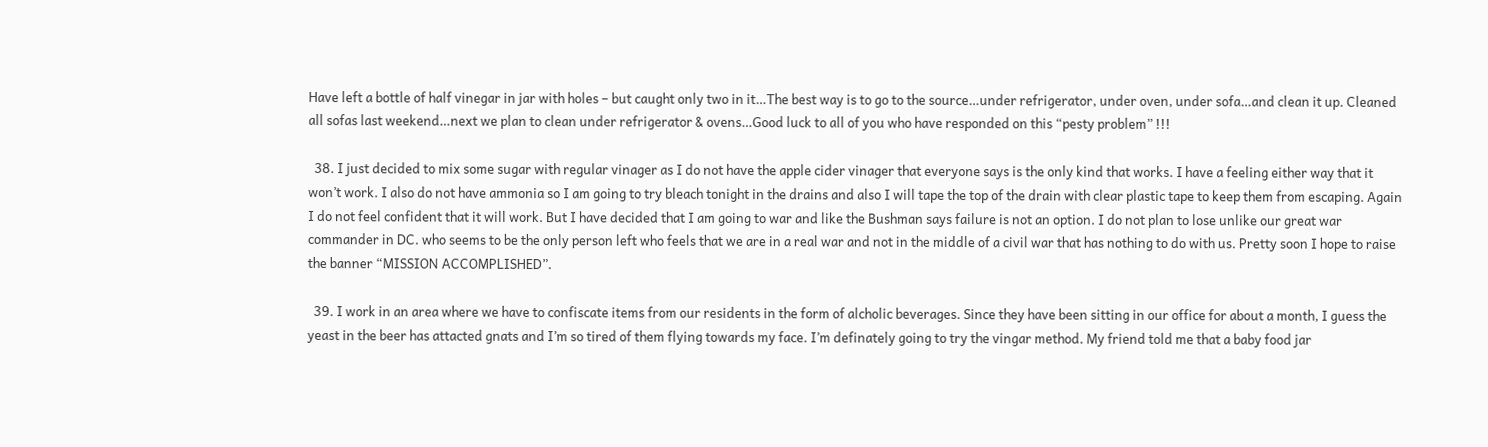Have left a bottle of half vinegar in jar with holes – but caught only two in it…The best way is to go to the source…under refrigerator, under oven, under sofa…and clean it up. Cleaned all sofas last weekend…next we plan to clean under refrigerator & ovens…Good luck to all of you who have responded on this “pesty problem” !!!

  38. I just decided to mix some sugar with regular vinager as I do not have the apple cider vinager that everyone says is the only kind that works. I have a feeling either way that it won’t work. I also do not have ammonia so I am going to try bleach tonight in the drains and also I will tape the top of the drain with clear plastic tape to keep them from escaping. Again I do not feel confident that it will work. But I have decided that I am going to war and like the Bushman says failure is not an option. I do not plan to lose unlike our great war commander in DC. who seems to be the only person left who feels that we are in a real war and not in the middle of a civil war that has nothing to do with us. Pretty soon I hope to raise the banner “MISSION ACCOMPLISHED”.

  39. I work in an area where we have to confiscate items from our residents in the form of alcholic beverages. Since they have been sitting in our office for about a month, I guess the yeast in the beer has attacted gnats and I’m so tired of them flying towards my face. I’m definately going to try the vingar method. My friend told me that a baby food jar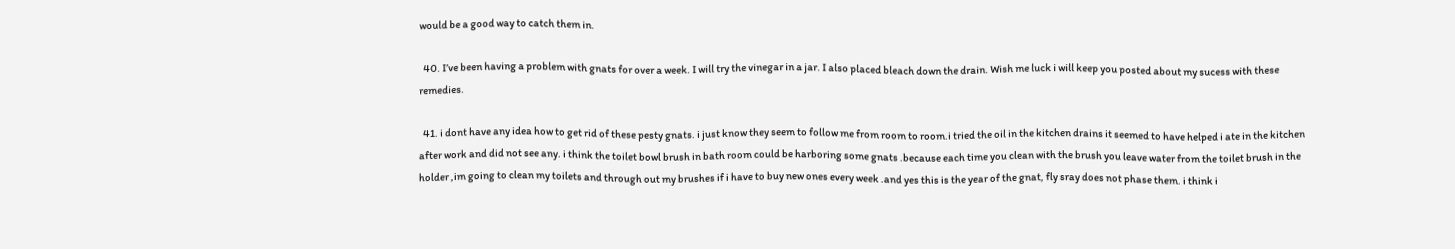would be a good way to catch them in.

  40. I’ve been having a problem with gnats for over a week. I will try the vinegar in a jar. I also placed bleach down the drain. Wish me luck i will keep you posted about my sucess with these remedies.

  41. i dont have any idea how to get rid of these pesty gnats. i just know they seem to follow me from room to room.i tried the oil in the kitchen drains it seemed to have helped i ate in the kitchen after work and did not see any. i think the toilet bowl brush in bath room could be harboring some gnats .because each time you clean with the brush you leave water from the toilet brush in the holder ,im going to clean my toilets and through out my brushes if i have to buy new ones every week .and yes this is the year of the gnat, fly sray does not phase them. i think i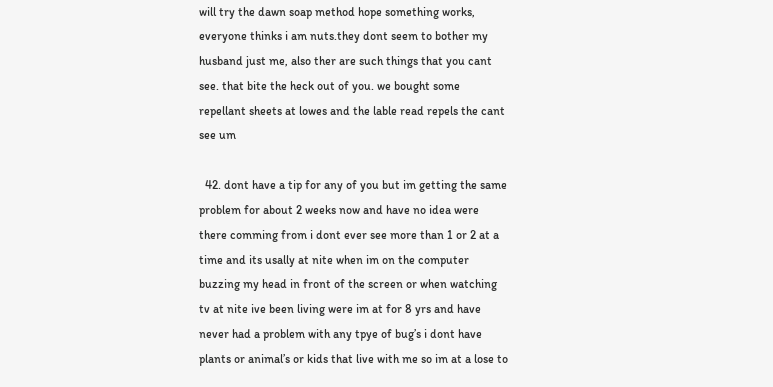will try the dawn soap method hope something works, everyone thinks i am nuts.they dont seem to bother my husband just me, also ther are such things that you cant see. that bite the heck out of you. we bought some repellant sheets at lowes and the lable read repels the cant see um

  42. dont have a tip for any of you but im getting the same problem for about 2 weeks now and have no idea were there comming from i dont ever see more than 1 or 2 at a time and its usally at nite when im on the computer buzzing my head in front of the screen or when watching tv at nite ive been living were im at for 8 yrs and have never had a problem with any tpye of bug’s i dont have plants or animal’s or kids that live with me so im at a lose to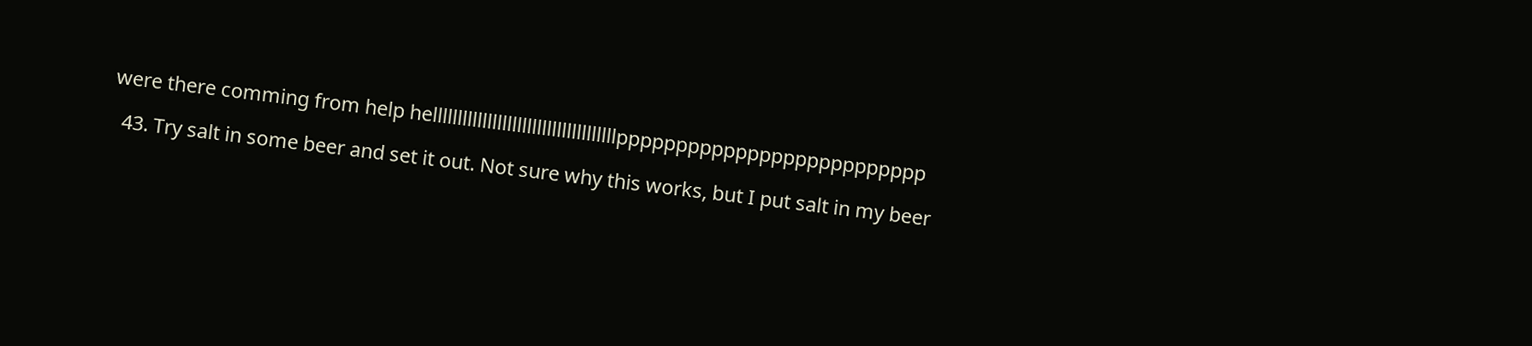were there comming from help helllllllllllllllllllllllllllllllllllllpppppppppppppppppppppppppp

  43. Try salt in some beer and set it out. Not sure why this works, but I put salt in my beer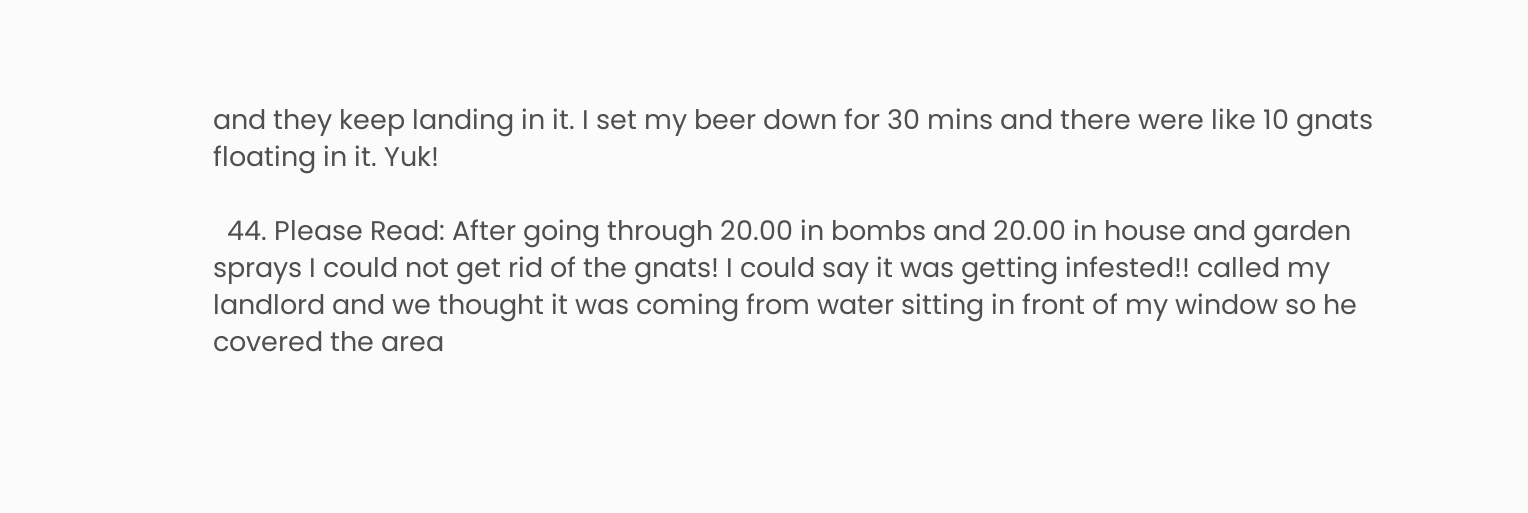and they keep landing in it. I set my beer down for 30 mins and there were like 10 gnats floating in it. Yuk!

  44. Please Read: After going through 20.00 in bombs and 20.00 in house and garden sprays I could not get rid of the gnats! I could say it was getting infested!! called my landlord and we thought it was coming from water sitting in front of my window so he covered the area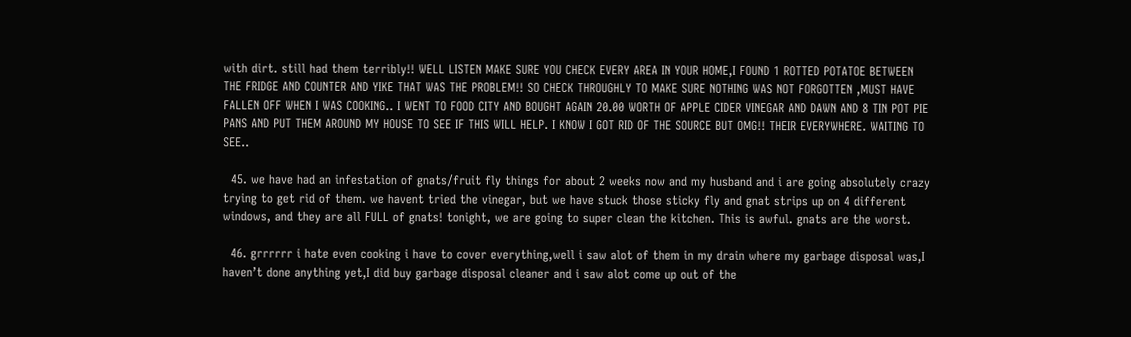with dirt. still had them terribly!! WELL LISTEN MAKE SURE YOU CHECK EVERY AREA IN YOUR HOME,I FOUND 1 ROTTED POTATOE BETWEEN THE FRIDGE AND COUNTER AND YIKE THAT WAS THE PROBLEM!! SO CHECK THROUGHLY TO MAKE SURE NOTHING WAS NOT FORGOTTEN ,MUST HAVE FALLEN OFF WHEN I WAS COOKING.. I WENT TO FOOD CITY AND BOUGHT AGAIN 20.00 WORTH OF APPLE CIDER VINEGAR AND DAWN AND 8 TIN POT PIE PANS AND PUT THEM AROUND MY HOUSE TO SEE IF THIS WILL HELP. I KNOW I GOT RID OF THE SOURCE BUT OMG!! THEIR EVERYWHERE. WAITING TO SEE..

  45. we have had an infestation of gnats/fruit fly things for about 2 weeks now and my husband and i are going absolutely crazy trying to get rid of them. we havent tried the vinegar, but we have stuck those sticky fly and gnat strips up on 4 different windows, and they are all FULL of gnats! tonight, we are going to super clean the kitchen. This is awful. gnats are the worst.

  46. grrrrrr i hate even cooking i have to cover everything,well i saw alot of them in my drain where my garbage disposal was,I haven’t done anything yet,I did buy garbage disposal cleaner and i saw alot come up out of the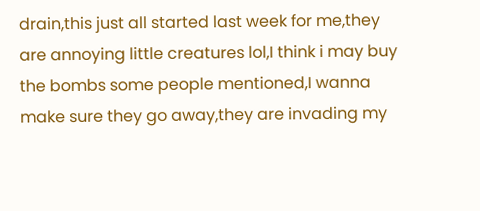drain,this just all started last week for me,they are annoying little creatures lol,I think i may buy the bombs some people mentioned,I wanna make sure they go away,they are invading my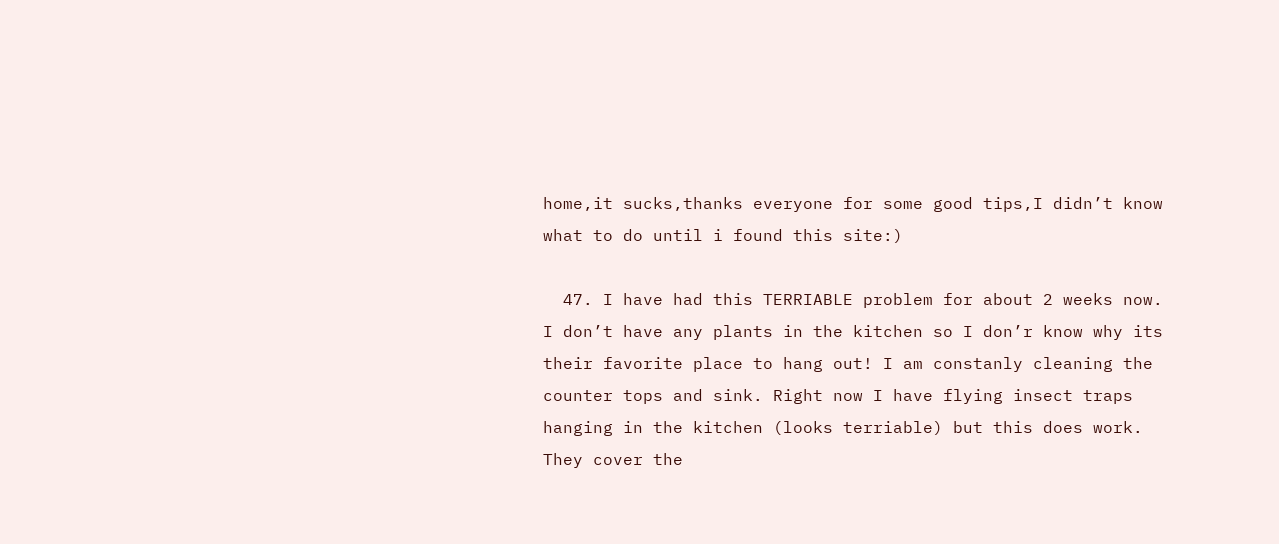home,it sucks,thanks everyone for some good tips,I didn’t know what to do until i found this site:)

  47. I have had this TERRIABLE problem for about 2 weeks now. I don’t have any plants in the kitchen so I don’r know why its their favorite place to hang out! I am constanly cleaning the counter tops and sink. Right now I have flying insect traps hanging in the kitchen (looks terriable) but this does work. They cover the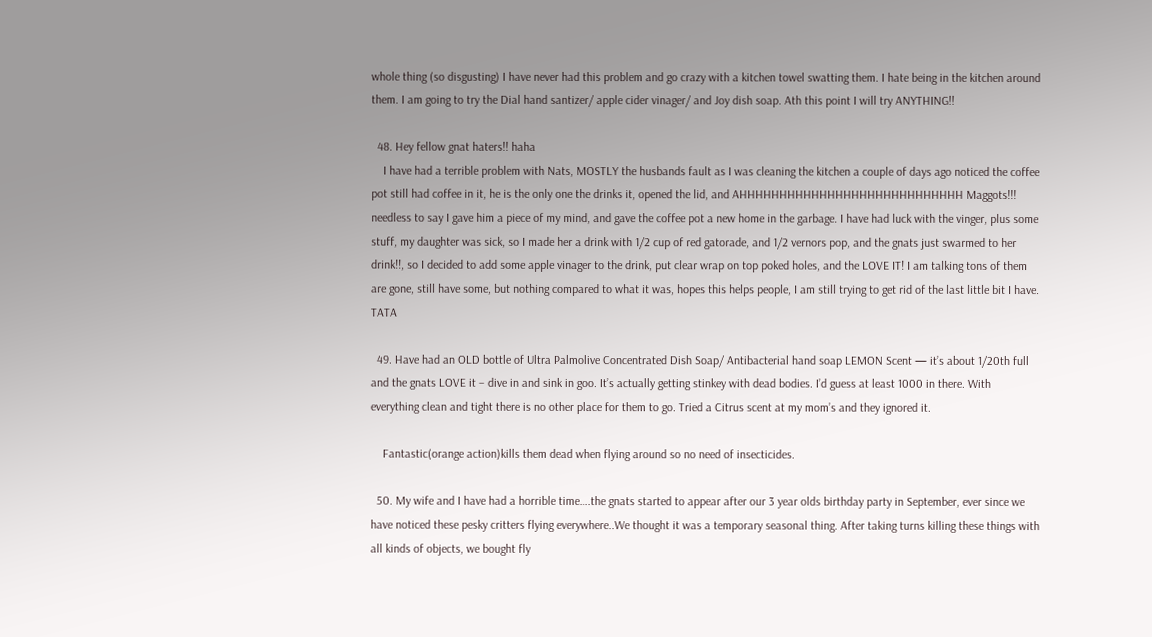whole thing (so disgusting) I have never had this problem and go crazy with a kitchen towel swatting them. I hate being in the kitchen around them. I am going to try the Dial hand santizer/ apple cider vinager/ and Joy dish soap. Ath this point I will try ANYTHING!!

  48. Hey fellow gnat haters!! haha
    I have had a terrible problem with Nats, MOSTLY the husbands fault as I was cleaning the kitchen a couple of days ago noticed the coffee pot still had coffee in it, he is the only one the drinks it, opened the lid, and AHHHHHHHHHHHHHHHHHHHHHHHHHHHH Maggots!!! needless to say I gave him a piece of my mind, and gave the coffee pot a new home in the garbage. I have had luck with the vinger, plus some stuff, my daughter was sick, so I made her a drink with 1/2 cup of red gatorade, and 1/2 vernors pop, and the gnats just swarmed to her drink!!, so I decided to add some apple vinager to the drink, put clear wrap on top poked holes, and the LOVE IT! I am talking tons of them are gone, still have some, but nothing compared to what it was, hopes this helps people, I am still trying to get rid of the last little bit I have. TATA

  49. Have had an OLD bottle of Ultra Palmolive Concentrated Dish Soap/ Antibacterial hand soap LEMON Scent — it’s about 1/20th full and the gnats LOVE it – dive in and sink in goo. It’s actually getting stinkey with dead bodies. I’d guess at least 1000 in there. With everything clean and tight there is no other place for them to go. Tried a Citrus scent at my mom’s and they ignored it.

    Fantastic(orange action)kills them dead when flying around so no need of insecticides.

  50. My wife and I have had a horrible time….the gnats started to appear after our 3 year olds birthday party in September, ever since we have noticed these pesky critters flying everywhere..We thought it was a temporary seasonal thing. After taking turns killing these things with all kinds of objects, we bought fly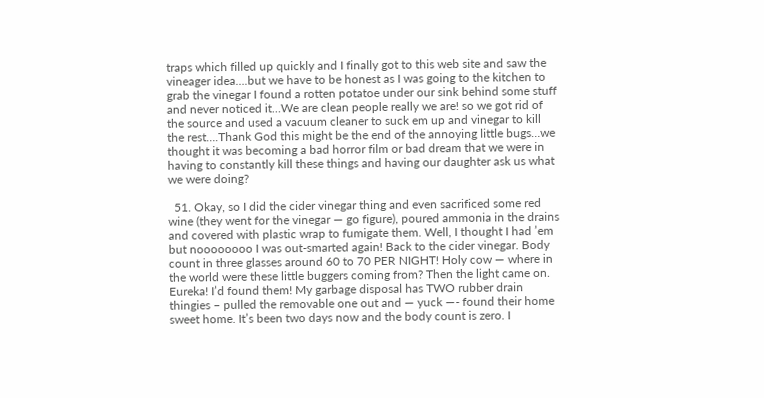traps which filled up quickly and I finally got to this web site and saw the vineager idea….but we have to be honest as I was going to the kitchen to grab the vinegar I found a rotten potatoe under our sink behind some stuff and never noticed it…We are clean people really we are! so we got rid of the source and used a vacuum cleaner to suck em up and vinegar to kill the rest….Thank God this might be the end of the annoying little bugs…we thought it was becoming a bad horror film or bad dream that we were in having to constantly kill these things and having our daughter ask us what we were doing?

  51. Okay, so I did the cider vinegar thing and even sacrificed some red wine (they went for the vinegar — go figure), poured ammonia in the drains and covered with plastic wrap to fumigate them. Well, I thought I had ’em but noooooooo I was out-smarted again! Back to the cider vinegar. Body count in three glasses around 60 to 70 PER NIGHT! Holy cow — where in the world were these little buggers coming from? Then the light came on. Eureka! I’d found them! My garbage disposal has TWO rubber drain thingies – pulled the removable one out and — yuck —- found their home sweet home. It’s been two days now and the body count is zero. I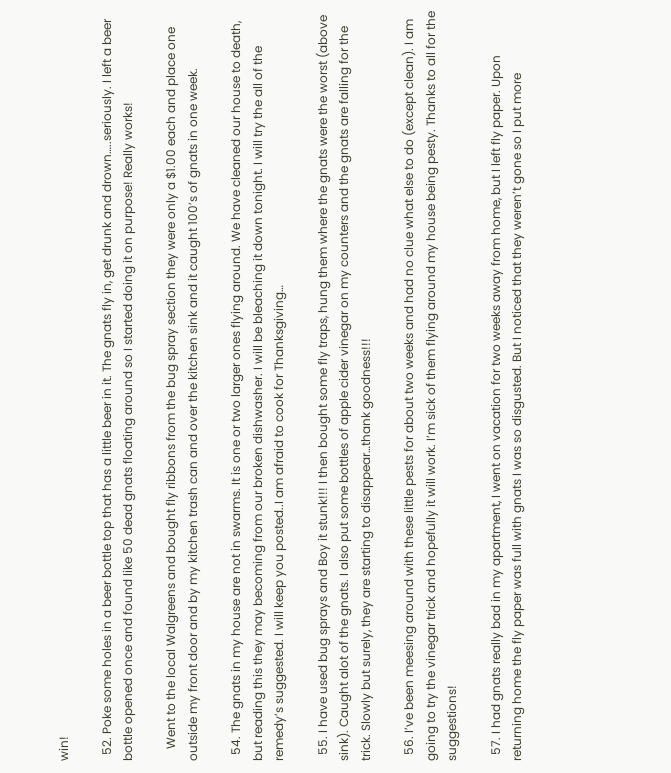win!

  52. Poke some holes in a beer bottle top that has a little beer in it. The gnats fly in, get drunk and drown…..seriously. I left a beer bottle opened once and found like 50 dead gnats floating around so I started doing it on purpose! Really works!

    Went to the local Walgreens and bought fly ribbons from the bug spray section they were only a $1.00 each and place one outside my front door and by my kitchen trash can and over the kitchen sink and it caught 100’s of gnats in one week.

  54. The gnats in my house are not in swarms. It is one or two larger ones flying around. We have cleaned our house to death, but reading this they may becoming from our broken dishwasher. I will be bleaching it down tonight. I will try the all of the remedy’s suggested. I will keep you posted..I am afraid to cook for Thanksgiving…

  55. I have used bug sprays and Boy it stunk!!! I then bought some fly traps, hung them where the gnats were the worst (above sink). Caught alot of the gnats. I also put some bottles of apple cider vinegar on my counters and the gnats are falling for the trick. Slowly but surely, they are starting to disappear…thank goodness!!!

  56. I’ve been meesing around with these little pests for about two weeks and had no clue what else to do (except clean). I am going to try the vinegar trick and hopefully it will work. I’m sick of them flying around my house being pesty. Thanks to all for the suggestions!

  57. I had gnats really bad in my apartment, I went on vacation for two weeks away from home, but I left fly paper. Upon returning home the fly paper was full with gnats I was so disgusted. But I noticed that they weren’t gone so I put more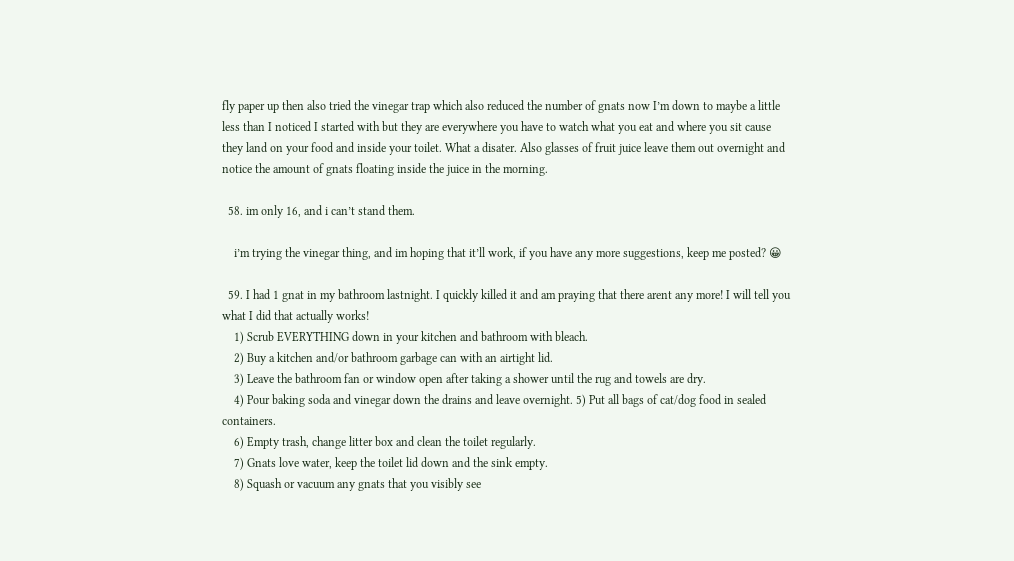fly paper up then also tried the vinegar trap which also reduced the number of gnats now I’m down to maybe a little less than I noticed I started with but they are everywhere you have to watch what you eat and where you sit cause they land on your food and inside your toilet. What a disater. Also glasses of fruit juice leave them out overnight and notice the amount of gnats floating inside the juice in the morning.

  58. im only 16, and i can’t stand them.

    i’m trying the vinegar thing, and im hoping that it’ll work, if you have any more suggestions, keep me posted? 😀

  59. I had 1 gnat in my bathroom lastnight. I quickly killed it and am praying that there arent any more! I will tell you what I did that actually works!
    1) Scrub EVERYTHING down in your kitchen and bathroom with bleach.
    2) Buy a kitchen and/or bathroom garbage can with an airtight lid.
    3) Leave the bathroom fan or window open after taking a shower until the rug and towels are dry.
    4) Pour baking soda and vinegar down the drains and leave overnight. 5) Put all bags of cat/dog food in sealed containers.
    6) Empty trash, change litter box and clean the toilet regularly.
    7) Gnats love water, keep the toilet lid down and the sink empty.
    8) Squash or vacuum any gnats that you visibly see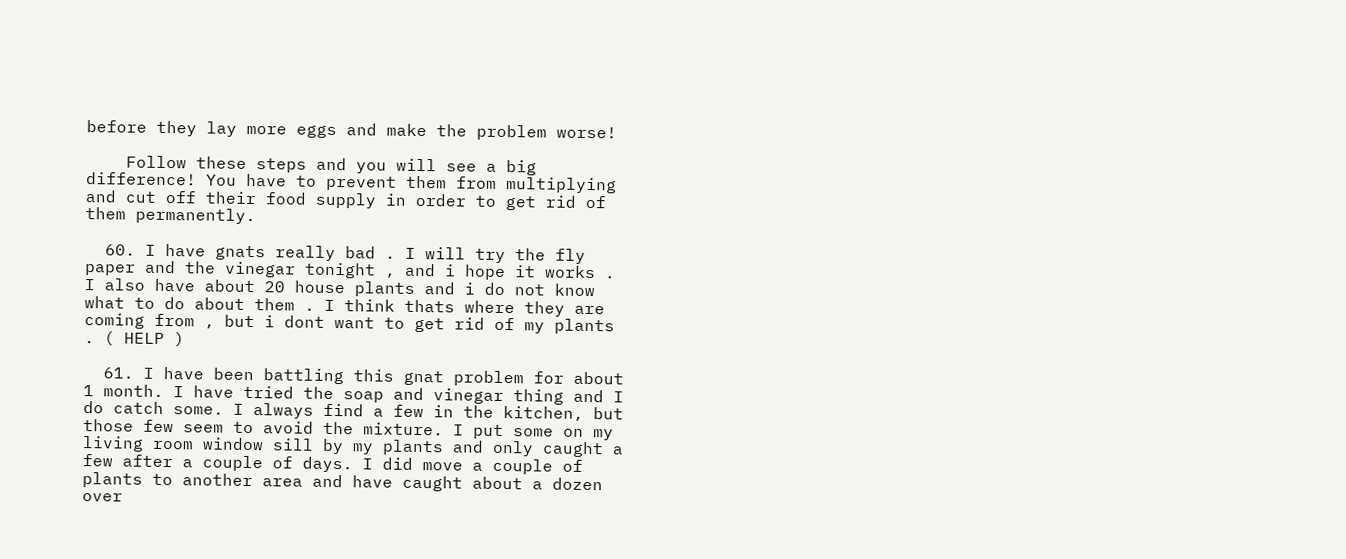before they lay more eggs and make the problem worse!

    Follow these steps and you will see a big difference! You have to prevent them from multiplying and cut off their food supply in order to get rid of them permanently.

  60. I have gnats really bad . I will try the fly paper and the vinegar tonight , and i hope it works . I also have about 20 house plants and i do not know what to do about them . I think thats where they are coming from , but i dont want to get rid of my plants . ( HELP )

  61. I have been battling this gnat problem for about 1 month. I have tried the soap and vinegar thing and I do catch some. I always find a few in the kitchen, but those few seem to avoid the mixture. I put some on my living room window sill by my plants and only caught a few after a couple of days. I did move a couple of plants to another area and have caught about a dozen over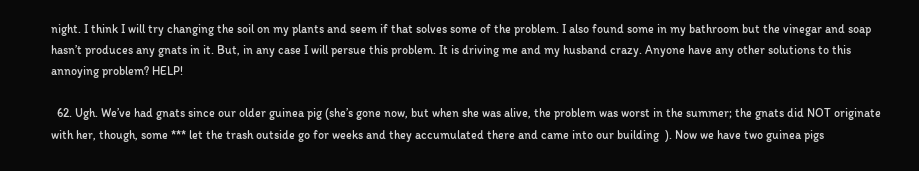night. I think I will try changing the soil on my plants and seem if that solves some of the problem. I also found some in my bathroom but the vinegar and soap hasn’t produces any gnats in it. But, in any case I will persue this problem. It is driving me and my husband crazy. Anyone have any other solutions to this annoying problem? HELP!

  62. Ugh. We’ve had gnats since our older guinea pig (she’s gone now, but when she was alive, the problem was worst in the summer; the gnats did NOT originate with her, though, some *** let the trash outside go for weeks and they accumulated there and came into our building  ). Now we have two guinea pigs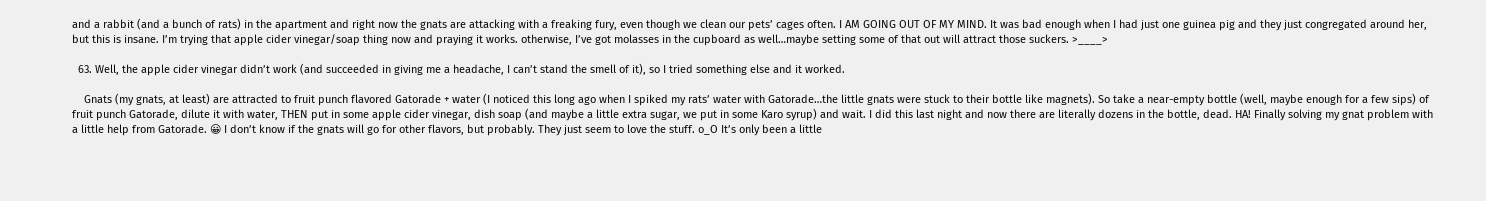and a rabbit (and a bunch of rats) in the apartment and right now the gnats are attacking with a freaking fury, even though we clean our pets’ cages often. I AM GOING OUT OF MY MIND. It was bad enough when I had just one guinea pig and they just congregated around her, but this is insane. I’m trying that apple cider vinegar/soap thing now and praying it works. otherwise, I’ve got molasses in the cupboard as well…maybe setting some of that out will attract those suckers. >____>

  63. Well, the apple cider vinegar didn’t work (and succeeded in giving me a headache, I can’t stand the smell of it), so I tried something else and it worked.

    Gnats (my gnats, at least) are attracted to fruit punch flavored Gatorade + water (I noticed this long ago when I spiked my rats’ water with Gatorade…the little gnats were stuck to their bottle like magnets). So take a near-empty bottle (well, maybe enough for a few sips) of fruit punch Gatorade, dilute it with water, THEN put in some apple cider vinegar, dish soap (and maybe a little extra sugar, we put in some Karo syrup) and wait. I did this last night and now there are literally dozens in the bottle, dead. HA! Finally solving my gnat problem with a little help from Gatorade. 😀 I don’t know if the gnats will go for other flavors, but probably. They just seem to love the stuff. o_O It’s only been a little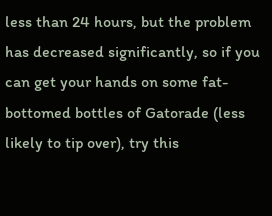less than 24 hours, but the problem has decreased significantly, so if you can get your hands on some fat-bottomed bottles of Gatorade (less likely to tip over), try this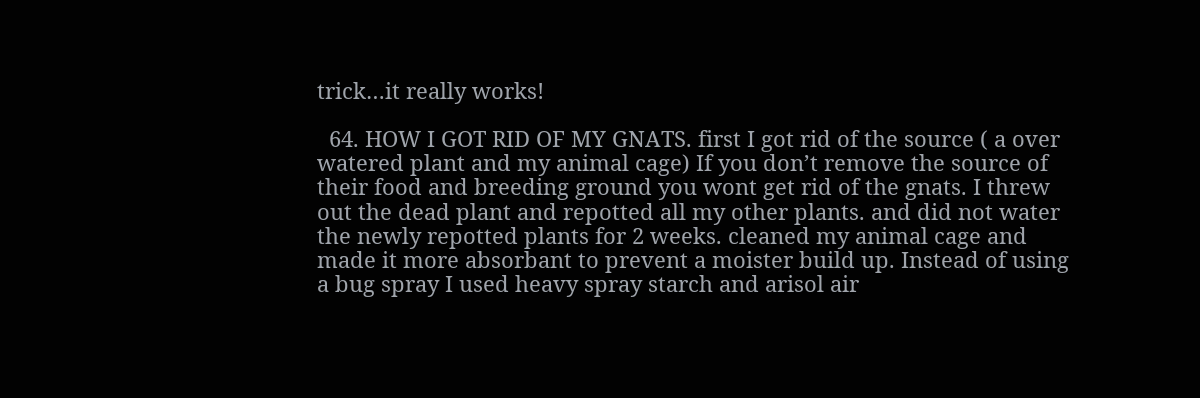trick…it really works!

  64. HOW I GOT RID OF MY GNATS. first I got rid of the source ( a over watered plant and my animal cage) If you don’t remove the source of their food and breeding ground you wont get rid of the gnats. I threw out the dead plant and repotted all my other plants. and did not water the newly repotted plants for 2 weeks. cleaned my animal cage and made it more absorbant to prevent a moister build up. Instead of using a bug spray I used heavy spray starch and arisol air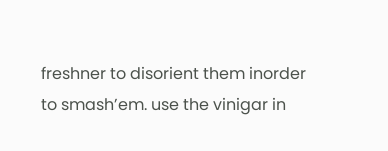freshner to disorient them inorder to smash’em. use the vinigar in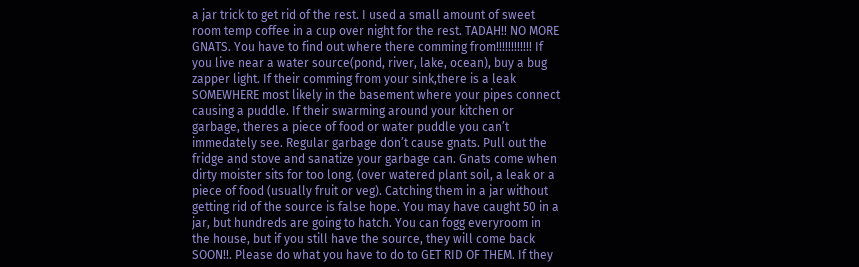a jar trick to get rid of the rest. I used a small amount of sweet room temp coffee in a cup over night for the rest. TADAH!! NO MORE GNATS. You have to find out where there comming from!!!!!!!!!!!! If you live near a water source(pond, river, lake, ocean), buy a bug zapper light. If their comming from your sink,there is a leak SOMEWHERE most likely in the basement where your pipes connect causing a puddle. If their swarming around your kitchen or garbage, theres a piece of food or water puddle you can’t immedately see. Regular garbage don’t cause gnats. Pull out the fridge and stove and sanatize your garbage can. Gnats come when dirty moister sits for too long. (over watered plant soil, a leak or a piece of food (usually fruit or veg). Catching them in a jar without getting rid of the source is false hope. You may have caught 50 in a jar, but hundreds are going to hatch. You can fogg everyroom in the house, but if you still have the source, they will come back SOON!!. Please do what you have to do to GET RID OF THEM. If they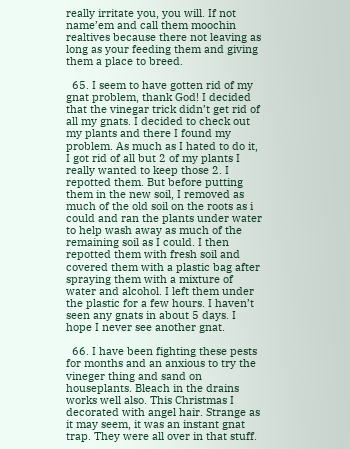really irritate you, you will. If not name’em and call them moochin realtives because there not leaving as long as your feeding them and giving them a place to breed.

  65. I seem to have gotten rid of my gnat problem, thank God! I decided that the vinegar trick didn’t get rid of all my gnats. I decided to check out my plants and there I found my problem. As much as I hated to do it, I got rid of all but 2 of my plants I really wanted to keep those 2. I repotted them. But before putting them in the new soil, I removed as much of the old soil on the roots as i could and ran the plants under water to help wash away as much of the remaining soil as I could. I then repotted them with fresh soil and covered them with a plastic bag after spraying them with a mixture of water and alcohol. I left them under the plastic for a few hours. I haven’t seen any gnats in about 5 days. I hope I never see another gnat.

  66. I have been fighting these pests for months and an anxious to try the vineger thing and sand on houseplants. Bleach in the drains works well also. This Christmas I decorated with angel hair. Strange as it may seem, it was an instant gnat trap. They were all over in that stuff.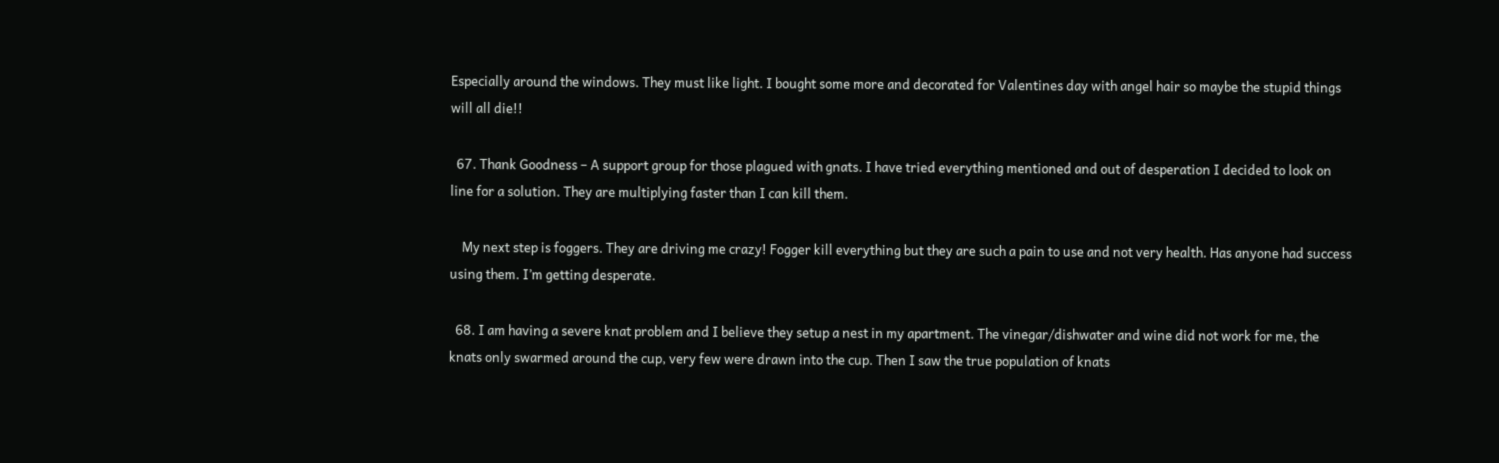Especially around the windows. They must like light. I bought some more and decorated for Valentines day with angel hair so maybe the stupid things will all die!!

  67. Thank Goodness – A support group for those plagued with gnats. I have tried everything mentioned and out of desperation I decided to look on line for a solution. They are multiplying faster than I can kill them.

    My next step is foggers. They are driving me crazy! Fogger kill everything but they are such a pain to use and not very health. Has anyone had success using them. I’m getting desperate.

  68. I am having a severe knat problem and I believe they setup a nest in my apartment. The vinegar/dishwater and wine did not work for me, the knats only swarmed around the cup, very few were drawn into the cup. Then I saw the true population of knats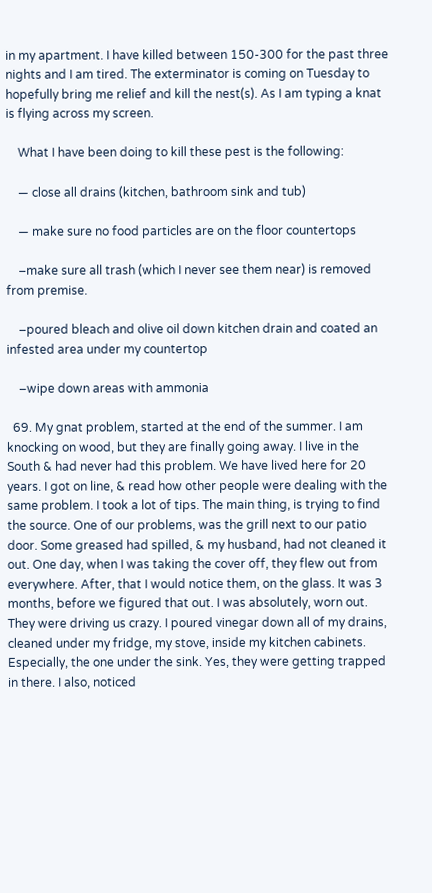in my apartment. I have killed between 150-300 for the past three nights and I am tired. The exterminator is coming on Tuesday to hopefully bring me relief and kill the nest(s). As I am typing a knat is flying across my screen.

    What I have been doing to kill these pest is the following:

    — close all drains (kitchen, bathroom sink and tub)

    — make sure no food particles are on the floor countertops

    –make sure all trash (which I never see them near) is removed from premise.

    –poured bleach and olive oil down kitchen drain and coated an infested area under my countertop

    –wipe down areas with ammonia

  69. My gnat problem, started at the end of the summer. I am knocking on wood, but they are finally going away. I live in the South & had never had this problem. We have lived here for 20 years. I got on line, & read how other people were dealing with the same problem. I took a lot of tips. The main thing, is trying to find the source. One of our problems, was the grill next to our patio door. Some greased had spilled, & my husband, had not cleaned it out. One day, when I was taking the cover off, they flew out from everywhere. After, that I would notice them, on the glass. It was 3 months, before we figured that out. I was absolutely, worn out. They were driving us crazy. I poured vinegar down all of my drains, cleaned under my fridge, my stove, inside my kitchen cabinets. Especially, the one under the sink. Yes, they were getting trapped in there. I also, noticed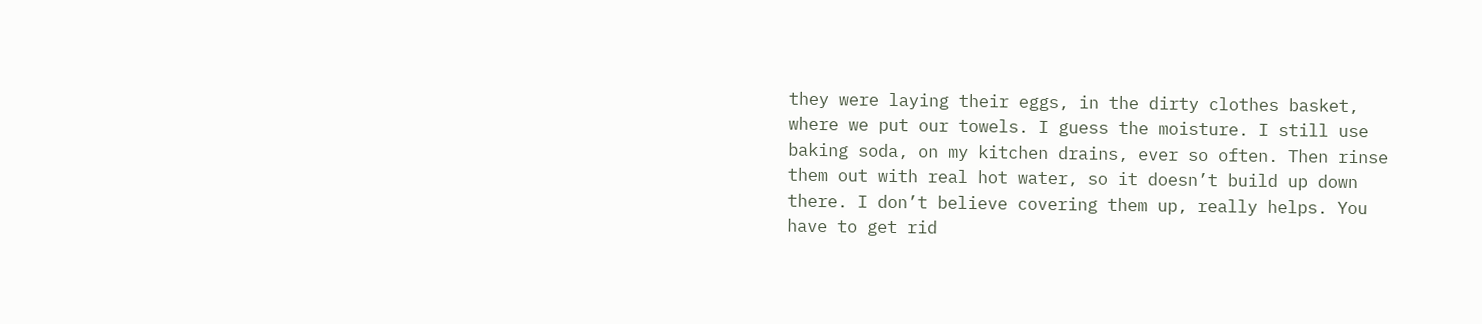they were laying their eggs, in the dirty clothes basket, where we put our towels. I guess the moisture. I still use baking soda, on my kitchen drains, ever so often. Then rinse them out with real hot water, so it doesn’t build up down there. I don’t believe covering them up, really helps. You have to get rid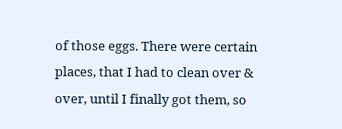of those eggs. There were certain places, that I had to clean over & over, until I finally got them, so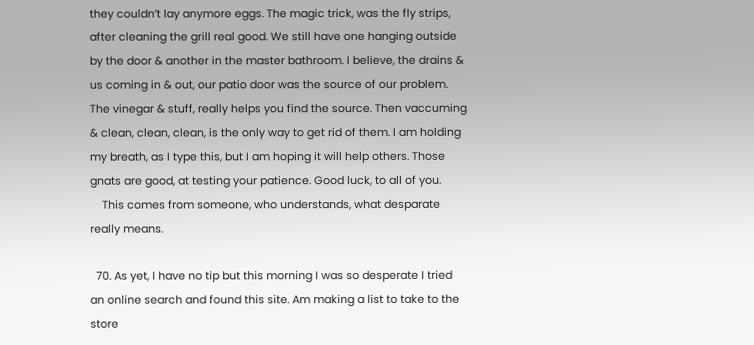they couldn’t lay anymore eggs. The magic trick, was the fly strips, after cleaning the grill real good. We still have one hanging outside by the door & another in the master bathroom. I believe, the drains & us coming in & out, our patio door was the source of our problem. The vinegar & stuff, really helps you find the source. Then vaccuming & clean, clean, clean, is the only way to get rid of them. I am holding my breath, as I type this, but I am hoping it will help others. Those gnats are good, at testing your patience. Good luck, to all of you.
    This comes from someone, who understands, what desparate really means.

  70. As yet, I have no tip but this morning I was so desperate I tried an online search and found this site. Am making a list to take to the store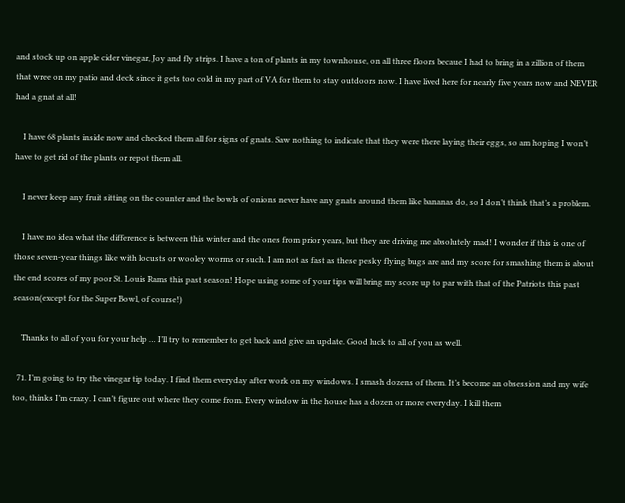and stock up on apple cider vinegar, Joy and fly strips. I have a ton of plants in my townhouse, on all three floors becaue I had to bring in a zillion of them that wree on my patio and deck since it gets too cold in my part of VA for them to stay outdoors now. I have lived here for nearly five years now and NEVER had a gnat at all!

    I have 68 plants inside now and checked them all for signs of gnats. Saw nothing to indicate that they were there laying their eggs, so am hoping I won’t have to get rid of the plants or repot them all.

    I never keep any fruit sitting on the counter and the bowls of onions never have any gnats around them like bananas do, so I don’t think that’s a problem.

    I have no idea what the difference is between this winter and the ones from prior years, but they are driving me absolutely mad! I wonder if this is one of those seven-year things like with locusts or wooley worms or such. I am not as fast as these pesky flying bugs are and my score for smashing them is about the end scores of my poor St. Louis Rams this past season! Hope using some of your tips will bring my score up to par with that of the Patriots this past season(except for the Super Bowl, of course!)

    Thanks to all of you for your help … I’ll try to remember to get back and give an update. Good luck to all of you as well.

  71. I’m going to try the vinegar tip today. I find them everyday after work on my windows. I smash dozens of them. It’s become an obsession and my wife too, thinks I’m crazy. I can’t figure out where they come from. Every window in the house has a dozen or more everyday. I kill them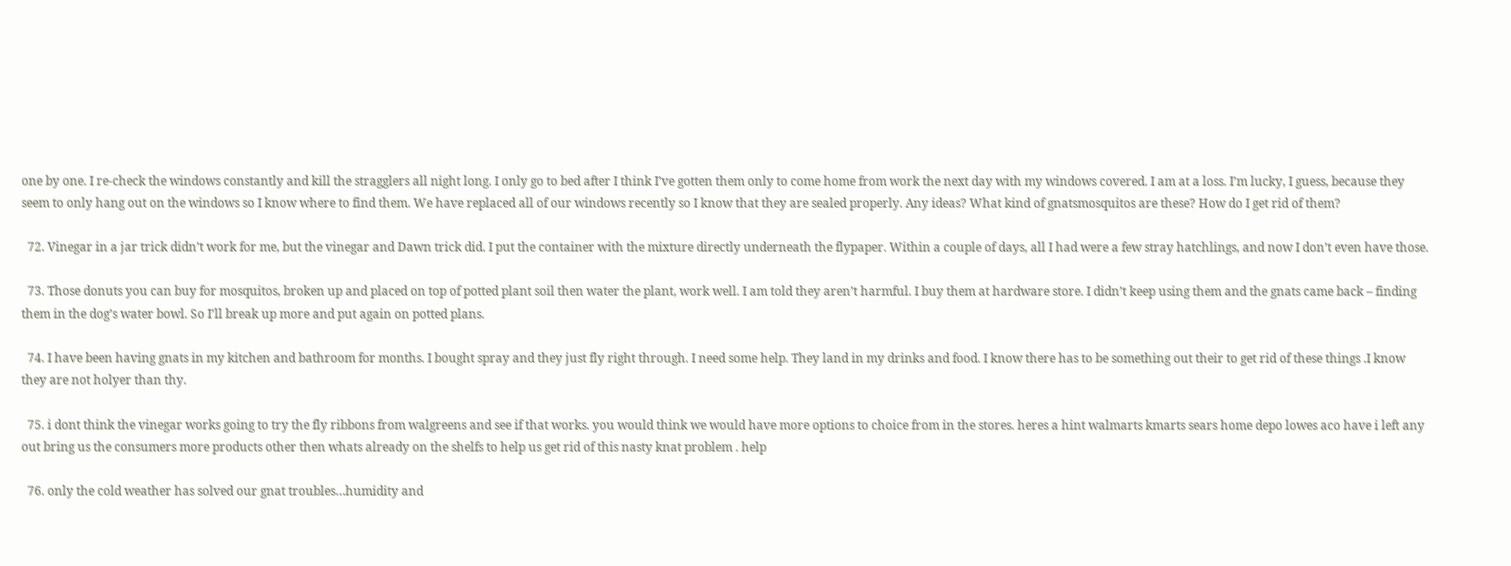one by one. I re-check the windows constantly and kill the stragglers all night long. I only go to bed after I think I’ve gotten them only to come home from work the next day with my windows covered. I am at a loss. I’m lucky, I guess, because they seem to only hang out on the windows so I know where to find them. We have replaced all of our windows recently so I know that they are sealed properly. Any ideas? What kind of gnatsmosquitos are these? How do I get rid of them?

  72. Vinegar in a jar trick didn’t work for me, but the vinegar and Dawn trick did. I put the container with the mixture directly underneath the flypaper. Within a couple of days, all I had were a few stray hatchlings, and now I don’t even have those.

  73. Those donuts you can buy for mosquitos, broken up and placed on top of potted plant soil then water the plant, work well. I am told they aren’t harmful. I buy them at hardware store. I didn’t keep using them and the gnats came back – finding them in the dog’s water bowl. So I’ll break up more and put again on potted plans.

  74. I have been having gnats in my kitchen and bathroom for months. I bought spray and they just fly right through. I need some help. They land in my drinks and food. I know there has to be something out their to get rid of these things .I know they are not holyer than thy.

  75. i dont think the vinegar works going to try the fly ribbons from walgreens and see if that works. you would think we would have more options to choice from in the stores. heres a hint walmarts kmarts sears home depo lowes aco have i left any out bring us the consumers more products other then whats already on the shelfs to help us get rid of this nasty knat problem . help

  76. only the cold weather has solved our gnat troubles…humidity and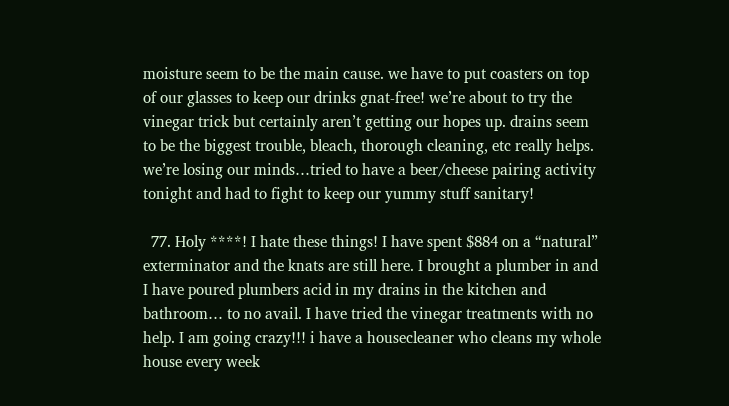moisture seem to be the main cause. we have to put coasters on top of our glasses to keep our drinks gnat-free! we’re about to try the vinegar trick but certainly aren’t getting our hopes up. drains seem to be the biggest trouble, bleach, thorough cleaning, etc really helps. we’re losing our minds…tried to have a beer/cheese pairing activity tonight and had to fight to keep our yummy stuff sanitary!

  77. Holy ****! I hate these things! I have spent $884 on a “natural” exterminator and the knats are still here. I brought a plumber in and I have poured plumbers acid in my drains in the kitchen and bathroom… to no avail. I have tried the vinegar treatments with no help. I am going crazy!!! i have a housecleaner who cleans my whole house every week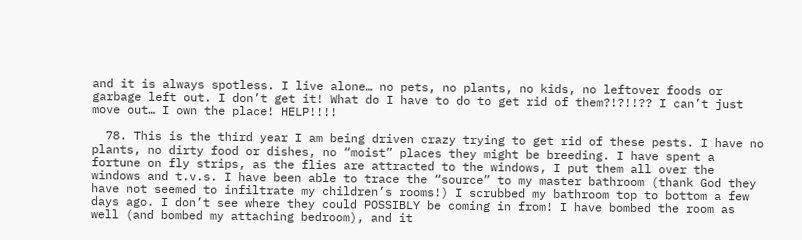and it is always spotless. I live alone… no pets, no plants, no kids, no leftover foods or garbage left out. I don’t get it! What do I have to do to get rid of them?!?!!?? I can’t just move out… I own the place! HELP!!!!

  78. This is the third year I am being driven crazy trying to get rid of these pests. I have no plants, no dirty food or dishes, no “moist” places they might be breeding. I have spent a fortune on fly strips, as the flies are attracted to the windows, I put them all over the windows and t.v.s. I have been able to trace the “source” to my master bathroom (thank God they have not seemed to infiltrate my children’s rooms!) I scrubbed my bathroom top to bottom a few days ago. I don’t see where they could POSSIBLY be coming in from! I have bombed the room as well (and bombed my attaching bedroom), and it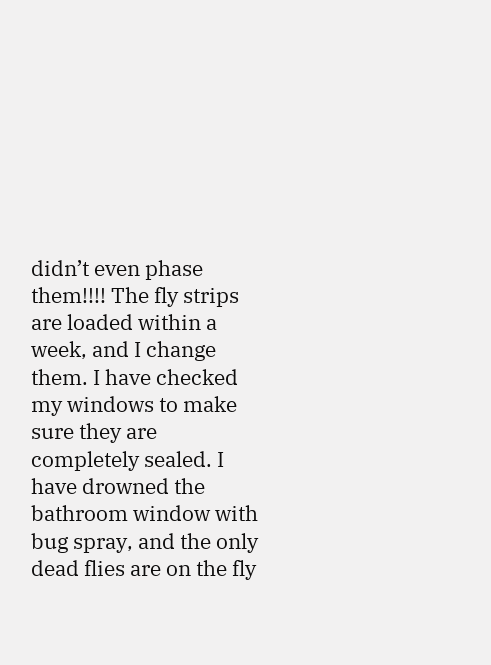didn’t even phase them!!!! The fly strips are loaded within a week, and I change them. I have checked my windows to make sure they are completely sealed. I have drowned the bathroom window with bug spray, and the only dead flies are on the fly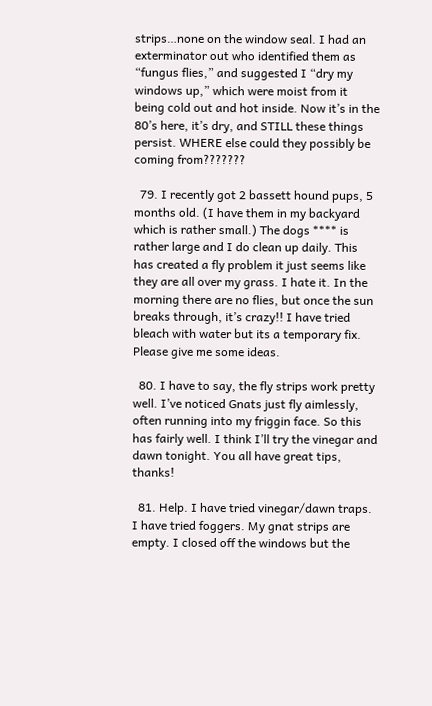strips…none on the window seal. I had an exterminator out who identified them as “fungus flies,” and suggested I “dry my windows up,” which were moist from it being cold out and hot inside. Now it’s in the 80’s here, it’s dry, and STILL these things persist. WHERE else could they possibly be coming from???????

  79. I recently got 2 bassett hound pups, 5 months old. (I have them in my backyard which is rather small.) The dogs **** is rather large and I do clean up daily. This has created a fly problem it just seems like they are all over my grass. I hate it. In the morning there are no flies, but once the sun breaks through, it’s crazy!! I have tried bleach with water but its a temporary fix. Please give me some ideas.

  80. I have to say, the fly strips work pretty well. I’ve noticed Gnats just fly aimlessly, often running into my friggin face. So this has fairly well. I think I’ll try the vinegar and dawn tonight. You all have great tips, thanks!

  81. Help. I have tried vinegar/dawn traps. I have tried foggers. My gnat strips are empty. I closed off the windows but the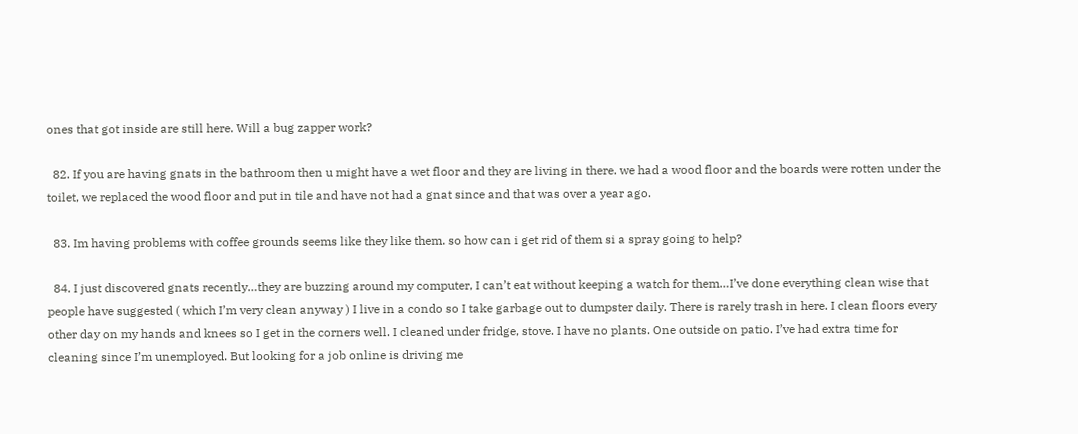ones that got inside are still here. Will a bug zapper work?

  82. If you are having gnats in the bathroom then u might have a wet floor and they are living in there. we had a wood floor and the boards were rotten under the toilet, we replaced the wood floor and put in tile and have not had a gnat since and that was over a year ago.

  83. Im having problems with coffee grounds seems like they like them. so how can i get rid of them si a spray going to help?

  84. I just discovered gnats recently…they are buzzing around my computer, I can’t eat without keeping a watch for them…I’ve done everything clean wise that people have suggested ( which I’m very clean anyway ) I live in a condo so I take garbage out to dumpster daily. There is rarely trash in here. I clean floors every other day on my hands and knees so I get in the corners well. I cleaned under fridge, stove. I have no plants. One outside on patio. I’ve had extra time for cleaning since I’m unemployed. But looking for a job online is driving me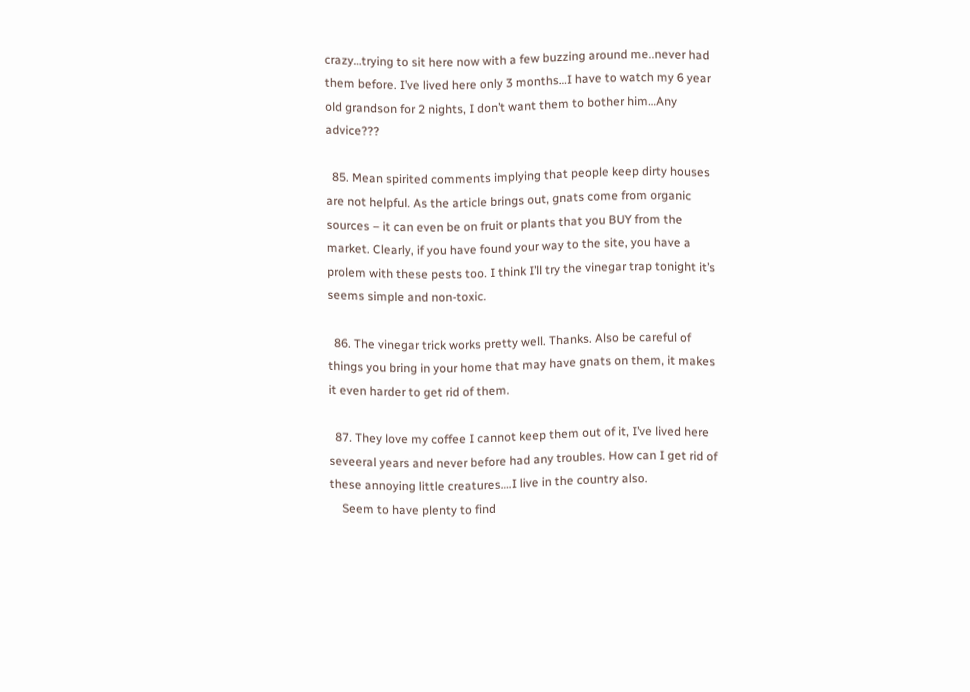crazy…trying to sit here now with a few buzzing around me..never had them before. I’ve lived here only 3 months…I have to watch my 6 year old grandson for 2 nights, I don’t want them to bother him…Any advice???

  85. Mean spirited comments implying that people keep dirty houses are not helpful. As the article brings out, gnats come from organic sources – it can even be on fruit or plants that you BUY from the market. Clearly, if you have found your way to the site, you have a prolem with these pests too. I think I’ll try the vinegar trap tonight it’s seems simple and non-toxic.

  86. The vinegar trick works pretty well. Thanks. Also be careful of things you bring in your home that may have gnats on them, it makes it even harder to get rid of them.

  87. They love my coffee I cannot keep them out of it, I’ve lived here seveeral years and never before had any troubles. How can I get rid of these annoying little creatures….I live in the country also.
    Seem to have plenty to find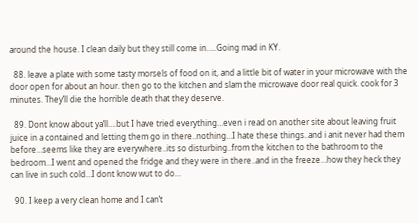around the house. I clean daily but they still come in…..Going mad in KY.

  88. leave a plate with some tasty morsels of food on it, and a little bit of water in your microwave with the door open for about an hour. then go to the kitchen and slam the microwave door real quick. cook for 3 minutes. They’ll die the horrible death that they deserve.

  89. Dont know about ya’ll….but I have tried everything…even i read on another site about leaving fruit juice in a contained and letting them go in there..nothing…I hate these things..and i anit never had them before…seems like they are everywhere..its so disturbing..from the kitchen to the bathroom to the bedroom…I went and opened the fridge and they were in there..and in the freeze…how they heck they can live in such cold…I dont know wut to do…

  90. I keep a very clean home and I can’t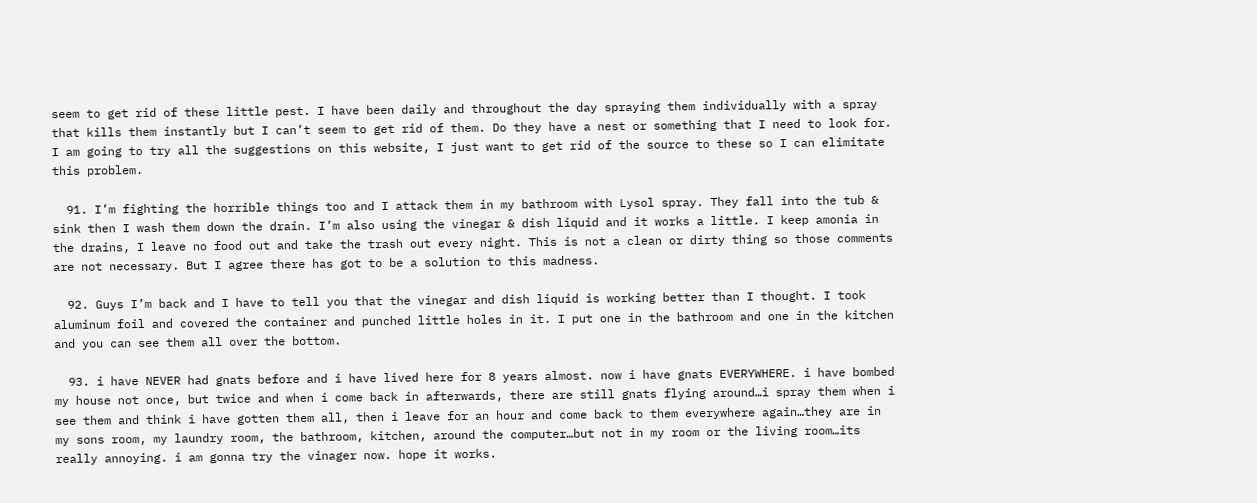seem to get rid of these little pest. I have been daily and throughout the day spraying them individually with a spray that kills them instantly but I can’t seem to get rid of them. Do they have a nest or something that I need to look for. I am going to try all the suggestions on this website, I just want to get rid of the source to these so I can elimitate this problem.

  91. I’m fighting the horrible things too and I attack them in my bathroom with Lysol spray. They fall into the tub & sink then I wash them down the drain. I’m also using the vinegar & dish liquid and it works a little. I keep amonia in the drains, I leave no food out and take the trash out every night. This is not a clean or dirty thing so those comments are not necessary. But I agree there has got to be a solution to this madness.

  92. Guys I’m back and I have to tell you that the vinegar and dish liquid is working better than I thought. I took aluminum foil and covered the container and punched little holes in it. I put one in the bathroom and one in the kitchen and you can see them all over the bottom.

  93. i have NEVER had gnats before and i have lived here for 8 years almost. now i have gnats EVERYWHERE. i have bombed my house not once, but twice and when i come back in afterwards, there are still gnats flying around…i spray them when i see them and think i have gotten them all, then i leave for an hour and come back to them everywhere again…they are in my sons room, my laundry room, the bathroom, kitchen, around the computer…but not in my room or the living room…its really annoying. i am gonna try the vinager now. hope it works.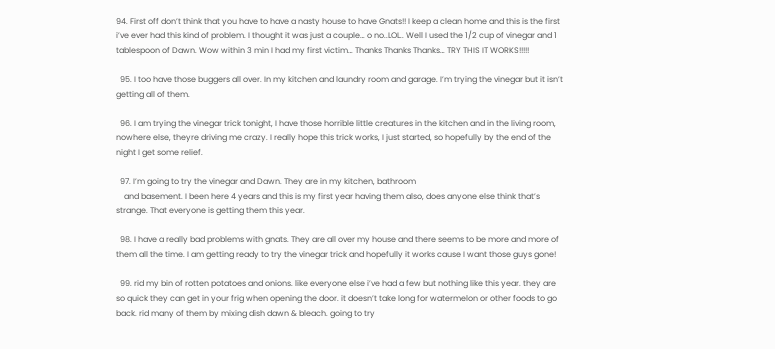94. First off don’t think that you have to have a nasty house to have Gnats!! I keep a clean home and this is the first i’ve ever had this kind of problem. I thought it was just a couple… o no..LOL.. Well I used the 1/2 cup of vinegar and 1 tablespoon of Dawn. Wow within 3 min I had my first victim… Thanks Thanks Thanks… TRY THIS IT WORKS!!!!!

  95. I too have those buggers all over. In my kitchen and laundry room and garage. I’m trying the vinegar but it isn’t getting all of them.

  96. I am trying the vinegar trick tonight, I have those horrible little creatures in the kitchen and in the living room, nowhere else, theyre driving me crazy. I really hope this trick works, I just started, so hopefully by the end of the night I get some relief.

  97. I’m going to try the vinegar and Dawn. They are in my kitchen, bathroom
    and basement. I been here 4 years and this is my first year having them also, does anyone else think that’s strange. That everyone is getting them this year.

  98. I have a really bad problems with gnats. They are all over my house and there seems to be more and more of them all the time. I am getting ready to try the vinegar trick and hopefully it works cause I want those guys gone!

  99. rid my bin of rotten potatoes and onions. like everyone else i’ve had a few but nothing like this year. they are so quick they can get in your frig when opening the door. it doesn’t take long for watermelon or other foods to go back. rid many of them by mixing dish dawn & bleach. going to try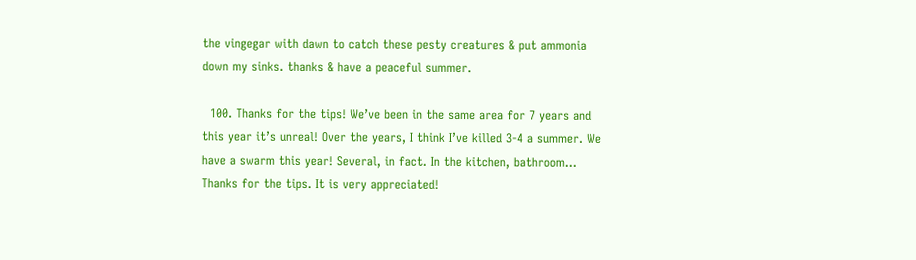the vingegar with dawn to catch these pesty creatures & put ammonia down my sinks. thanks & have a peaceful summer.

  100. Thanks for the tips! We’ve been in the same area for 7 years and this year it’s unreal! Over the years, I think I’ve killed 3-4 a summer. We have a swarm this year! Several, in fact. In the kitchen, bathroom… Thanks for the tips. It is very appreciated!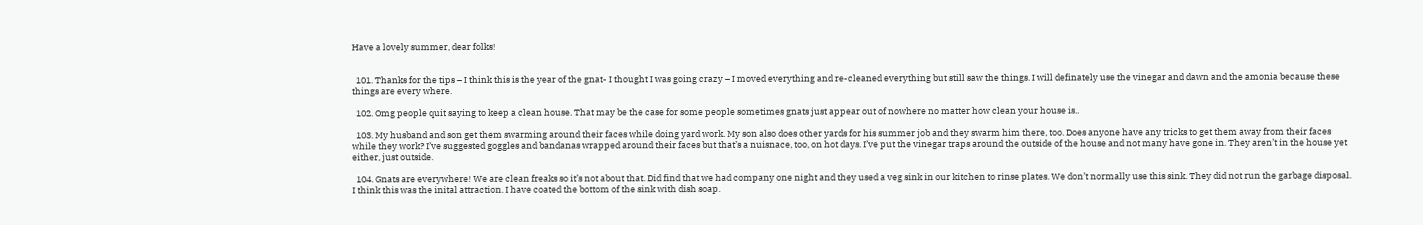Have a lovely summer, dear folks!


  101. Thanks for the tips – I think this is the year of the gnat- I thought I was going crazy – I moved everything and re-cleaned everything but still saw the things. I will definately use the vinegar and dawn and the amonia because these things are every where.

  102. Omg people quit saying to keep a clean house. That may be the case for some people sometimes gnats just appear out of nowhere no matter how clean your house is..

  103. My husband and son get them swarming around their faces while doing yard work. My son also does other yards for his summer job and they swarm him there, too. Does anyone have any tricks to get them away from their faces while they work? I’ve suggested goggles and bandanas wrapped around their faces but that’s a nuisnace, too, on hot days. I’ve put the vinegar traps around the outside of the house and not many have gone in. They aren’t in the house yet either, just outside.

  104. Gnats are everywhere! We are clean freaks so it’s not about that. Did find that we had company one night and they used a veg sink in our kitchen to rinse plates. We don’t normally use this sink. They did not run the garbage disposal. I think this was the inital attraction. I have coated the bottom of the sink with dish soap.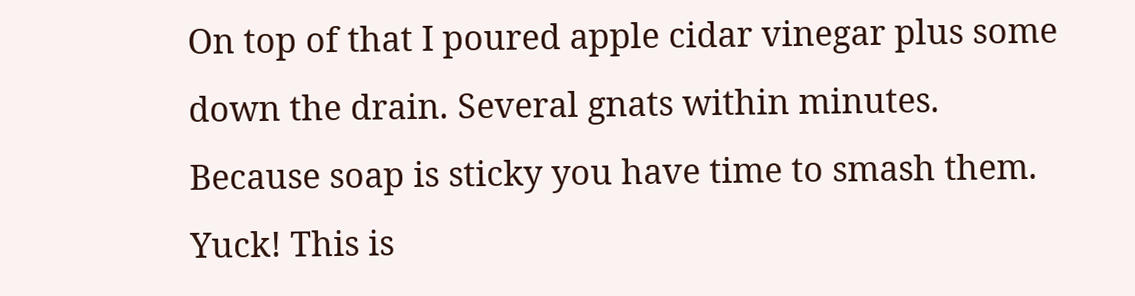On top of that I poured apple cidar vinegar plus some down the drain. Several gnats within minutes. Because soap is sticky you have time to smash them. Yuck! This is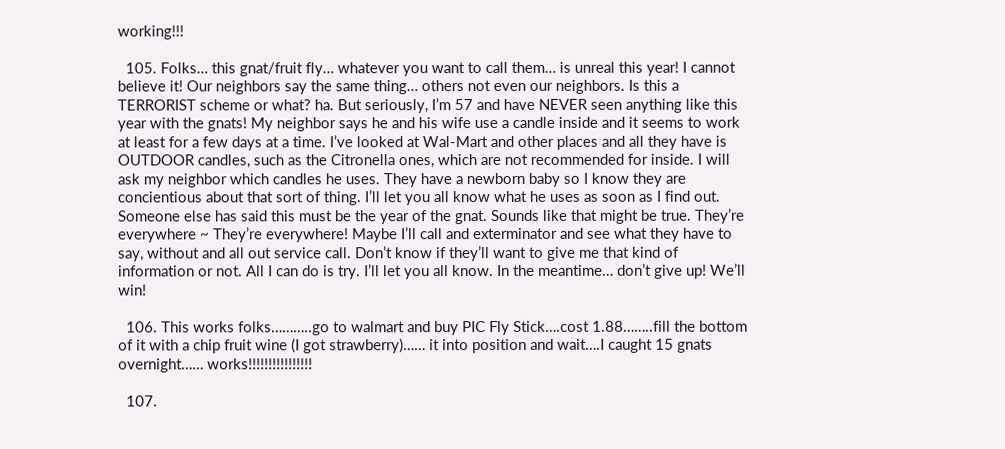working!!!

  105. Folks… this gnat/fruit fly… whatever you want to call them… is unreal this year! I cannot believe it! Our neighbors say the same thing… others not even our neighbors. Is this a TERRORIST scheme or what? ha. But seriously, I’m 57 and have NEVER seen anything like this year with the gnats! My neighbor says he and his wife use a candle inside and it seems to work at least for a few days at a time. I’ve looked at Wal-Mart and other places and all they have is OUTDOOR candles, such as the Citronella ones, which are not recommended for inside. I will ask my neighbor which candles he uses. They have a newborn baby so I know they are concientious about that sort of thing. I’ll let you all know what he uses as soon as I find out. Someone else has said this must be the year of the gnat. Sounds like that might be true. They’re everywhere ~ They’re everywhere! Maybe I’ll call and exterminator and see what they have to say, without and all out service call. Don’t know if they’ll want to give me that kind of information or not. All I can do is try. I’ll let you all know. In the meantime… don’t give up! We’ll win!

  106. This works folks………..go to walmart and buy PIC Fly Stick….cost 1.88……..fill the bottom of it with a chip fruit wine (I got strawberry)…… it into position and wait….I caught 15 gnats overnight…… works!!!!!!!!!!!!!!!!

  107.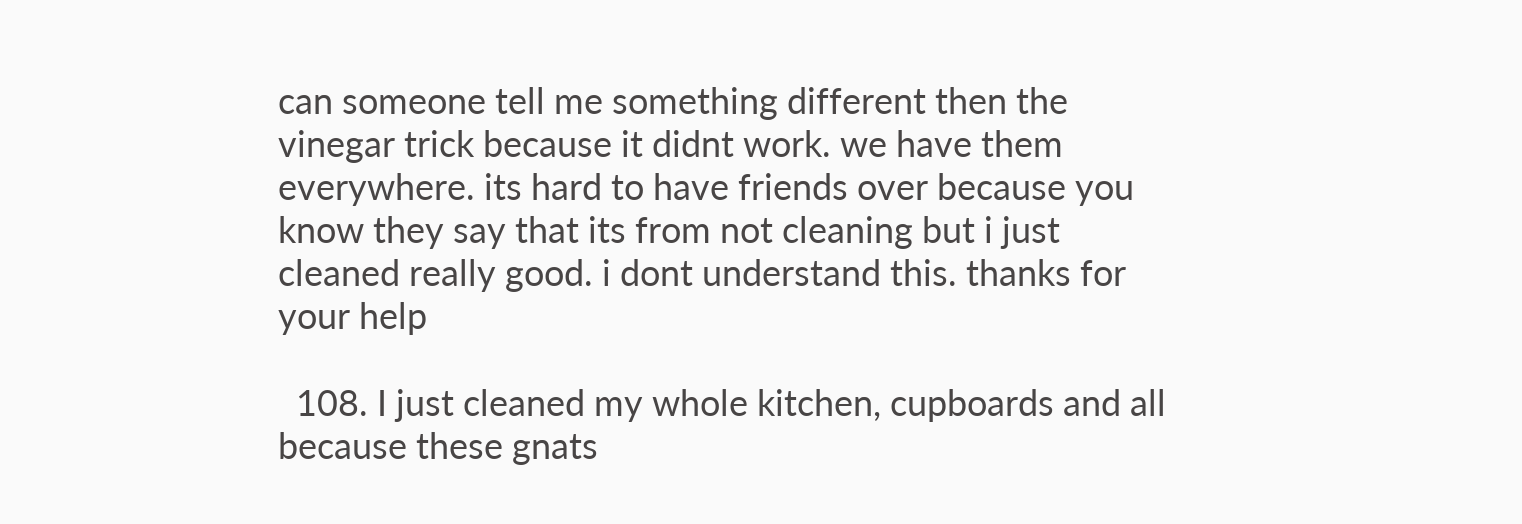can someone tell me something different then the vinegar trick because it didnt work. we have them everywhere. its hard to have friends over because you know they say that its from not cleaning but i just cleaned really good. i dont understand this. thanks for your help

  108. I just cleaned my whole kitchen, cupboards and all because these gnats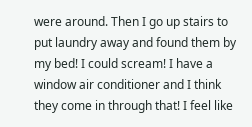were around. Then I go up stairs to put laundry away and found them by my bed! I could scream! I have a window air conditioner and I think they come in through that! I feel like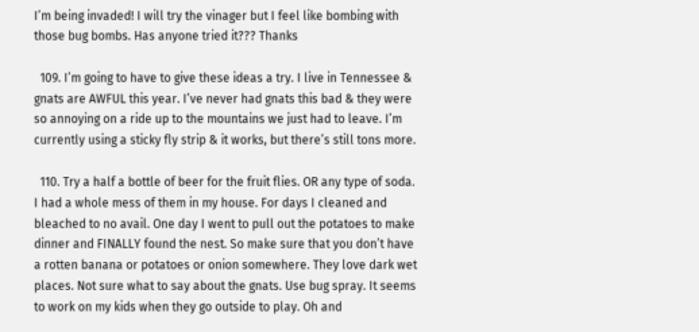I’m being invaded! I will try the vinager but I feel like bombing with those bug bombs. Has anyone tried it??? Thanks

  109. I’m going to have to give these ideas a try. I live in Tennessee & gnats are AWFUL this year. I’ve never had gnats this bad & they were so annoying on a ride up to the mountains we just had to leave. I’m currently using a sticky fly strip & it works, but there’s still tons more.

  110. Try a half a bottle of beer for the fruit flies. OR any type of soda. I had a whole mess of them in my house. For days I cleaned and bleached to no avail. One day I went to pull out the potatoes to make dinner and FINALLY found the nest. So make sure that you don’t have a rotten banana or potatoes or onion somewhere. They love dark wet places. Not sure what to say about the gnats. Use bug spray. It seems to work on my kids when they go outside to play. Oh and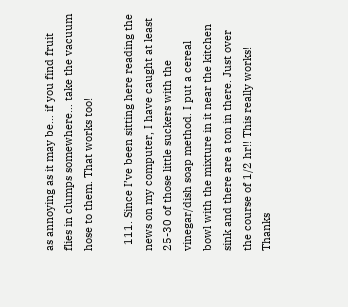as annoying as it may be… if you find fruit flies in clumps somewhere… take the vacuum hose to them. That works too!

  111. Since I’ve been sitting here reading the news on my computer, I have caught at least 25-30 of those little suckers with the vinegar/dish soap method. I put a cereal bowl with the mixture in it near the kitchen sink and there are a ton in there. Just over the course of 1/2 hr!! This really works! Thanks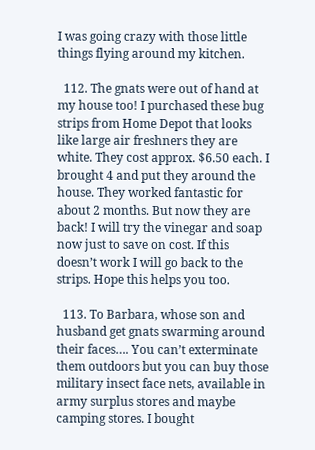I was going crazy with those little things flying around my kitchen.

  112. The gnats were out of hand at my house too! I purchased these bug strips from Home Depot that looks like large air freshners they are white. They cost approx. $6.50 each. I brought 4 and put they around the house. They worked fantastic for about 2 months. But now they are back! I will try the vinegar and soap now just to save on cost. If this doesn’t work I will go back to the strips. Hope this helps you too.

  113. To Barbara, whose son and husband get gnats swarming around their faces…. You can’t exterminate them outdoors but you can buy those military insect face nets, available in army surplus stores and maybe camping stores. I bought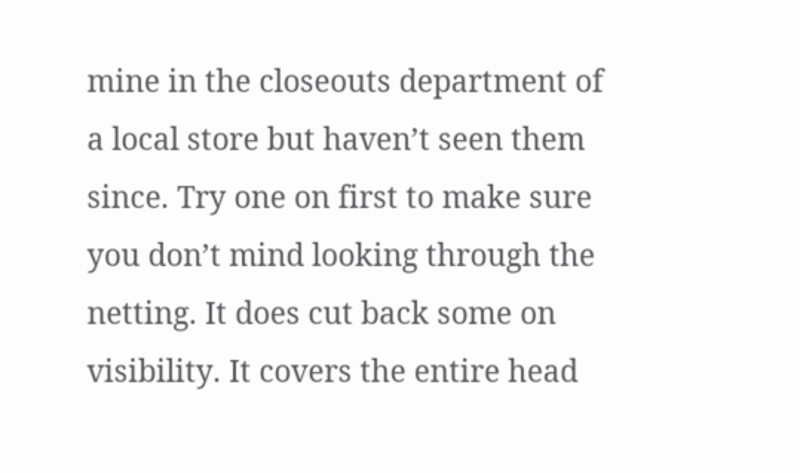mine in the closeouts department of a local store but haven’t seen them since. Try one on first to make sure you don’t mind looking through the netting. It does cut back some on visibility. It covers the entire head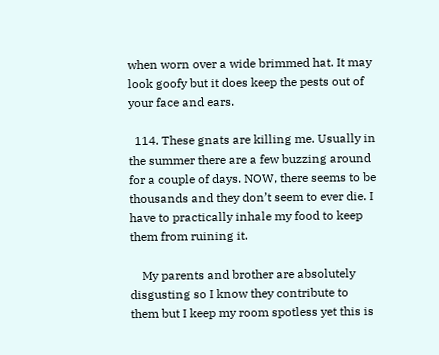when worn over a wide brimmed hat. It may look goofy but it does keep the pests out of your face and ears.

  114. These gnats are killing me. Usually in the summer there are a few buzzing around for a couple of days. NOW, there seems to be thousands and they don’t seem to ever die. I have to practically inhale my food to keep them from ruining it.

    My parents and brother are absolutely disgusting so I know they contribute to them but I keep my room spotless yet this is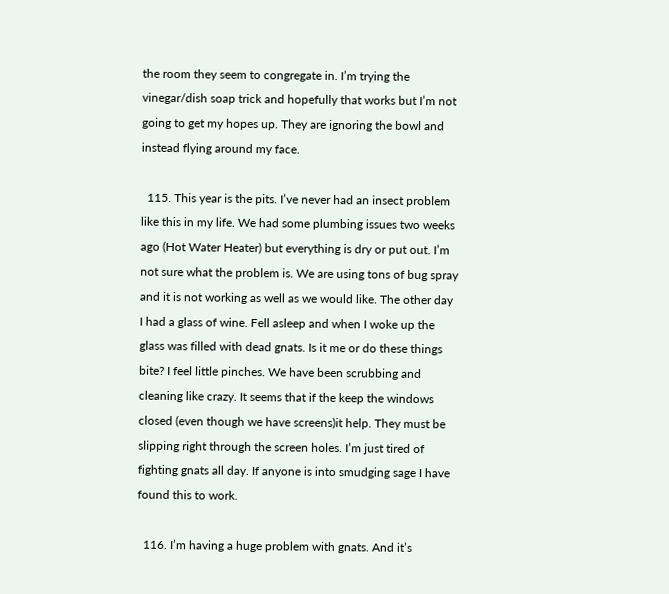the room they seem to congregate in. I’m trying the vinegar/dish soap trick and hopefully that works but I’m not going to get my hopes up. They are ignoring the bowl and instead flying around my face.

  115. This year is the pits. I’ve never had an insect problem like this in my life. We had some plumbing issues two weeks ago (Hot Water Heater) but everything is dry or put out. I’m not sure what the problem is. We are using tons of bug spray and it is not working as well as we would like. The other day I had a glass of wine. Fell asleep and when I woke up the glass was filled with dead gnats. Is it me or do these things bite? I feel little pinches. We have been scrubbing and cleaning like crazy. It seems that if the keep the windows closed (even though we have screens)it help. They must be slipping right through the screen holes. I’m just tired of fighting gnats all day. If anyone is into smudging sage I have found this to work.

  116. I’m having a huge problem with gnats. And it’s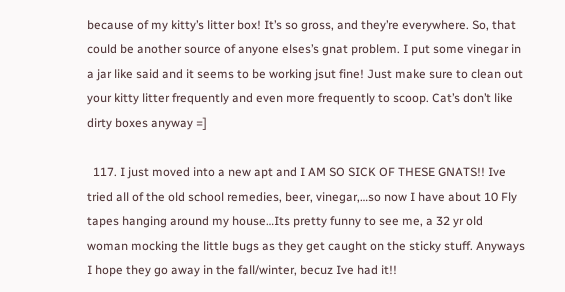because of my kitty’s litter box! It’s so gross, and they’re everywhere. So, that could be another source of anyone elses’s gnat problem. I put some vinegar in a jar like said and it seems to be working jsut fine! Just make sure to clean out your kitty litter frequently and even more frequently to scoop. Cat’s don’t like dirty boxes anyway =]

  117. I just moved into a new apt and I AM SO SICK OF THESE GNATS!! Ive tried all of the old school remedies, beer, vinegar,…so now I have about 10 Fly tapes hanging around my house…Its pretty funny to see me, a 32 yr old woman mocking the little bugs as they get caught on the sticky stuff. Anyways I hope they go away in the fall/winter, becuz Ive had it!!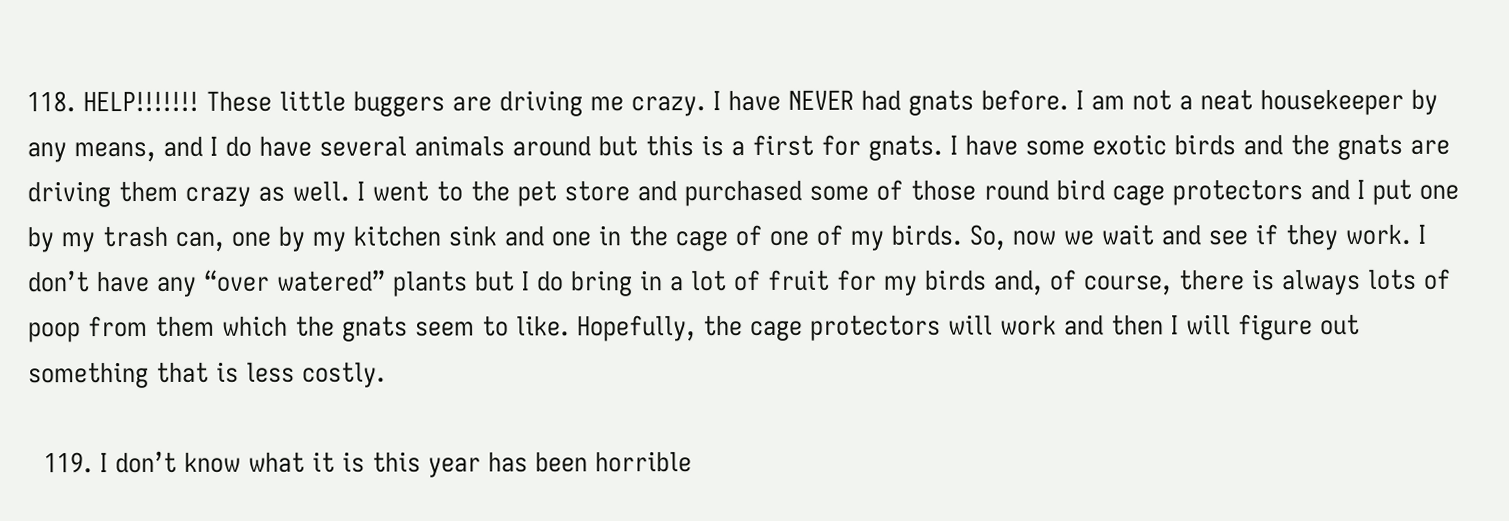118. HELP!!!!!!! These little buggers are driving me crazy. I have NEVER had gnats before. I am not a neat housekeeper by any means, and I do have several animals around but this is a first for gnats. I have some exotic birds and the gnats are driving them crazy as well. I went to the pet store and purchased some of those round bird cage protectors and I put one by my trash can, one by my kitchen sink and one in the cage of one of my birds. So, now we wait and see if they work. I don’t have any “over watered” plants but I do bring in a lot of fruit for my birds and, of course, there is always lots of poop from them which the gnats seem to like. Hopefully, the cage protectors will work and then I will figure out something that is less costly.

  119. I don’t know what it is this year has been horrible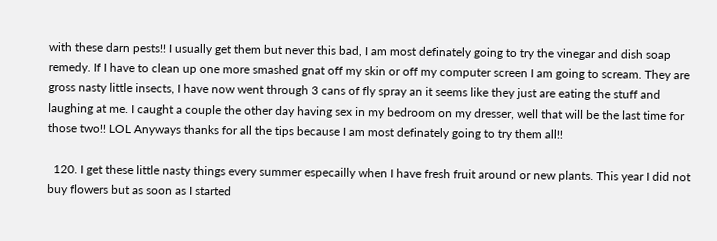with these darn pests!! I usually get them but never this bad, I am most definately going to try the vinegar and dish soap remedy. If I have to clean up one more smashed gnat off my skin or off my computer screen I am going to scream. They are gross nasty little insects, I have now went through 3 cans of fly spray an it seems like they just are eating the stuff and laughing at me. I caught a couple the other day having sex in my bedroom on my dresser, well that will be the last time for those two!! LOL Anyways thanks for all the tips because I am most definately going to try them all!!

  120. I get these little nasty things every summer especailly when I have fresh fruit around or new plants. This year I did not buy flowers but as soon as I started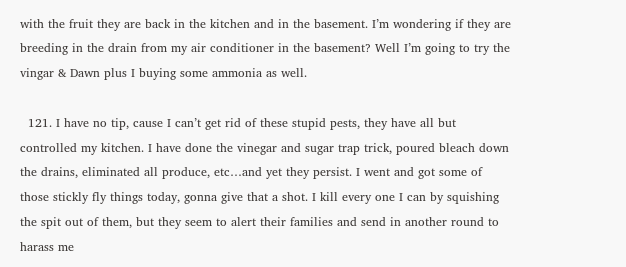with the fruit they are back in the kitchen and in the basement. I’m wondering if they are breeding in the drain from my air conditioner in the basement? Well I’m going to try the vingar & Dawn plus I buying some ammonia as well.

  121. I have no tip, cause I can’t get rid of these stupid pests, they have all but controlled my kitchen. I have done the vinegar and sugar trap trick, poured bleach down the drains, eliminated all produce, etc…and yet they persist. I went and got some of those stickly fly things today, gonna give that a shot. I kill every one I can by squishing the spit out of them, but they seem to alert their families and send in another round to harass me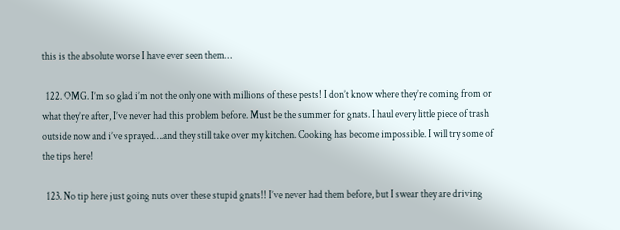this is the absolute worse I have ever seen them…

  122. OMG. I’m so glad i’m not the only one with millions of these pests! I don’t know where they’re coming from or what they’re after, I’ve never had this problem before. Must be the summer for gnats. I haul every little piece of trash outside now and i’ve sprayed….and they still take over my kitchen. Cooking has become impossible. I will try some of the tips here!

  123. No tip here just going nuts over these stupid gnats!! I’ve never had them before, but I swear they are driving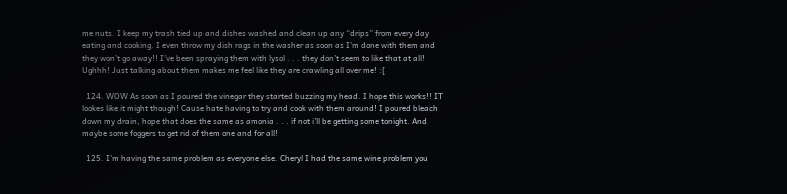me nuts. I keep my trash tied up and dishes washed and clean up any “drips” from every day eating and cooking. I even throw my dish rags in the washer as soon as I’m done with them and they won’t go away!! I’ve been spraying them with lysol . . . they don’t seem to like that at all! Ughhh! Just talking about them makes me feel like they are crawling all over me! :[

  124. WOW As soon as I poured the vinegar they started buzzing my head. I hope this works!! IT lookes like it might though! Cause hate having to try and cook with them around! I poured bleach down my drain, hope that does the same as amonia . . . if not i’ll be getting some tonight. And maybe some foggers to get rid of them one and for all!

  125. I’m having the same problem as everyone else. Cheryl I had the same wine problem you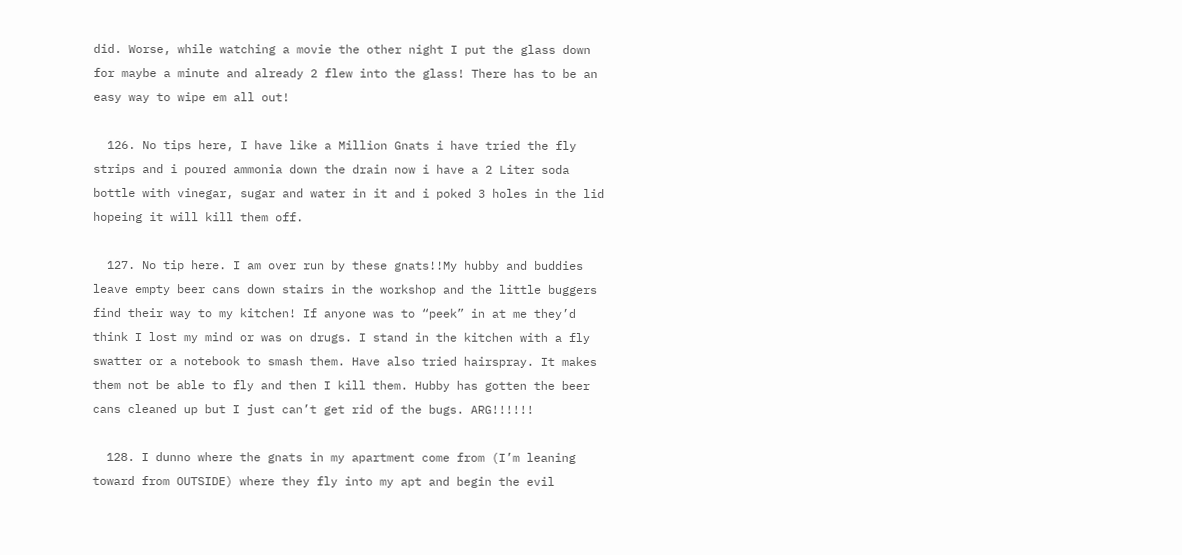did. Worse, while watching a movie the other night I put the glass down for maybe a minute and already 2 flew into the glass! There has to be an easy way to wipe em all out!

  126. No tips here, I have like a Million Gnats i have tried the fly strips and i poured ammonia down the drain now i have a 2 Liter soda bottle with vinegar, sugar and water in it and i poked 3 holes in the lid hopeing it will kill them off.

  127. No tip here. I am over run by these gnats!!My hubby and buddies leave empty beer cans down stairs in the workshop and the little buggers find their way to my kitchen! If anyone was to “peek” in at me they’d think I lost my mind or was on drugs. I stand in the kitchen with a fly swatter or a notebook to smash them. Have also tried hairspray. It makes them not be able to fly and then I kill them. Hubby has gotten the beer cans cleaned up but I just can’t get rid of the bugs. ARG!!!!!!

  128. I dunno where the gnats in my apartment come from (I’m leaning toward from OUTSIDE) where they fly into my apt and begin the evil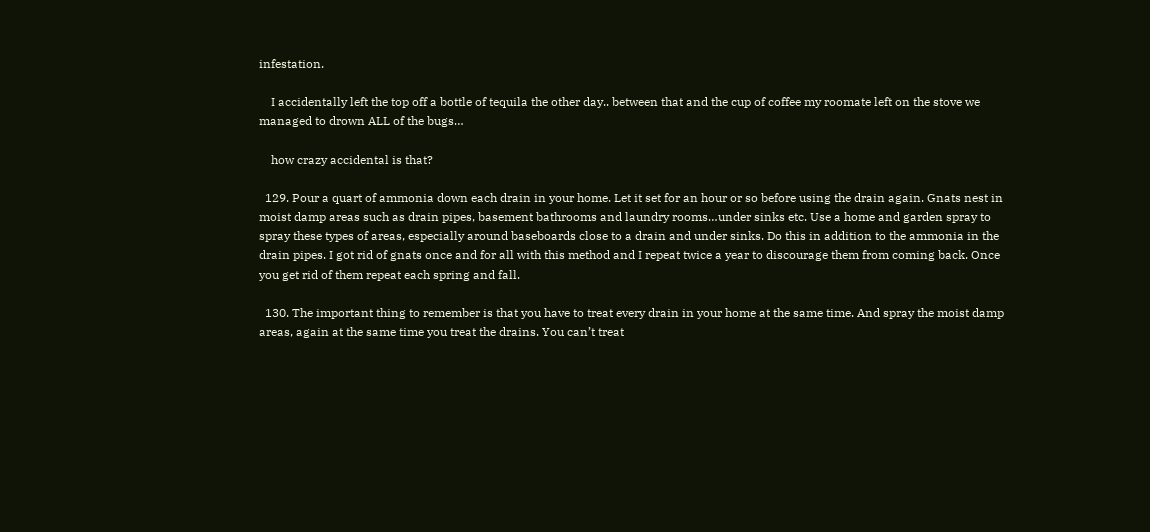infestation.

    I accidentally left the top off a bottle of tequila the other day.. between that and the cup of coffee my roomate left on the stove we managed to drown ALL of the bugs…

    how crazy accidental is that?

  129. Pour a quart of ammonia down each drain in your home. Let it set for an hour or so before using the drain again. Gnats nest in moist damp areas such as drain pipes, basement bathrooms and laundry rooms…under sinks etc. Use a home and garden spray to spray these types of areas, especially around baseboards close to a drain and under sinks. Do this in addition to the ammonia in the drain pipes. I got rid of gnats once and for all with this method and I repeat twice a year to discourage them from coming back. Once you get rid of them repeat each spring and fall.

  130. The important thing to remember is that you have to treat every drain in your home at the same time. And spray the moist damp areas, again at the same time you treat the drains. You can’t treat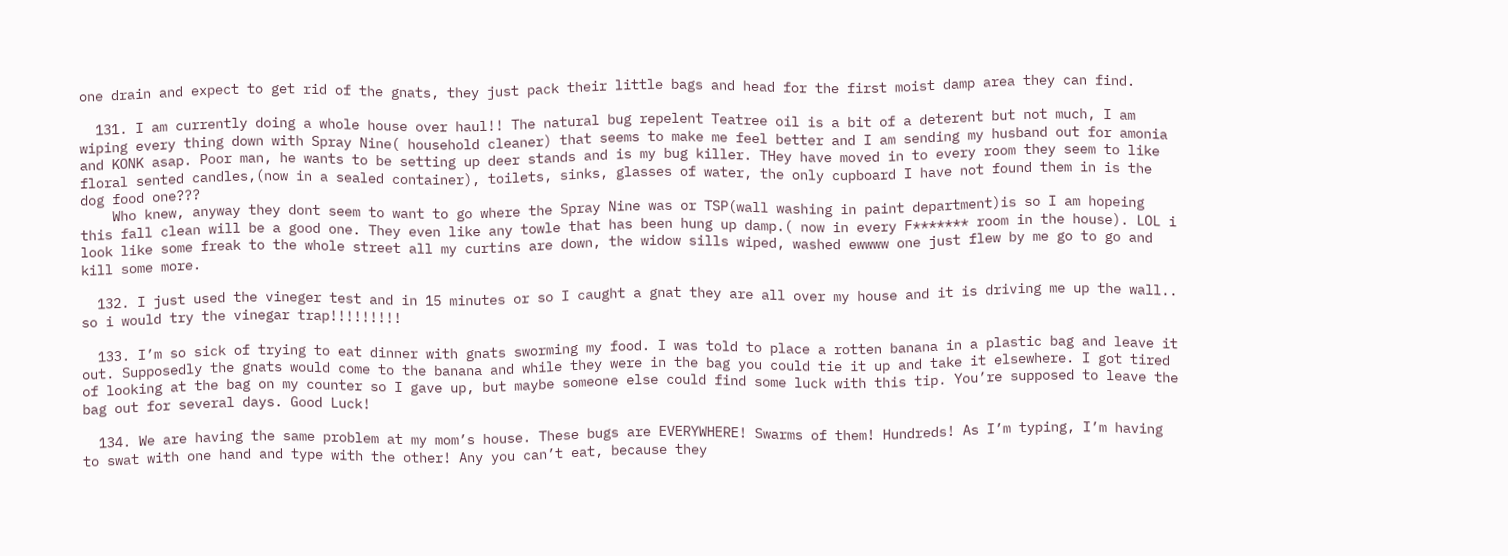one drain and expect to get rid of the gnats, they just pack their little bags and head for the first moist damp area they can find.

  131. I am currently doing a whole house over haul!! The natural bug repelent Teatree oil is a bit of a deterent but not much, I am wiping every thing down with Spray Nine( household cleaner) that seems to make me feel better and I am sending my husband out for amonia and KONK asap. Poor man, he wants to be setting up deer stands and is my bug killer. THey have moved in to every room they seem to like floral sented candles,(now in a sealed container), toilets, sinks, glasses of water, the only cupboard I have not found them in is the dog food one???
    Who knew, anyway they dont seem to want to go where the Spray Nine was or TSP(wall washing in paint department)is so I am hopeing this fall clean will be a good one. They even like any towle that has been hung up damp.( now in every F******* room in the house). LOL i look like some freak to the whole street all my curtins are down, the widow sills wiped, washed ewwww one just flew by me go to go and kill some more.

  132. I just used the vineger test and in 15 minutes or so I caught a gnat they are all over my house and it is driving me up the wall.. so i would try the vinegar trap!!!!!!!!!

  133. I’m so sick of trying to eat dinner with gnats sworming my food. I was told to place a rotten banana in a plastic bag and leave it out. Supposedly the gnats would come to the banana and while they were in the bag you could tie it up and take it elsewhere. I got tired of looking at the bag on my counter so I gave up, but maybe someone else could find some luck with this tip. You’re supposed to leave the bag out for several days. Good Luck!

  134. We are having the same problem at my mom’s house. These bugs are EVERYWHERE! Swarms of them! Hundreds! As I’m typing, I’m having to swat with one hand and type with the other! Any you can’t eat, because they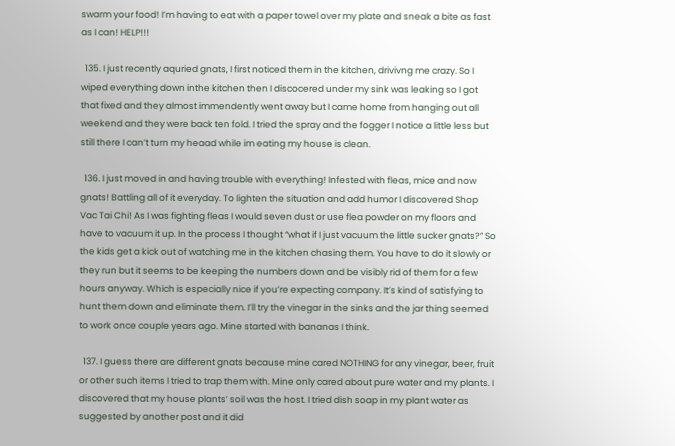swarm your food! I’m having to eat with a paper towel over my plate and sneak a bite as fast as I can! HELP!!!

  135. I just recently aquried gnats, I first noticed them in the kitchen, drivivng me crazy. So I wiped everything down inthe kitchen then I discocered under my sink was leaking so I got that fixed and they almost immendently went away but I came home from hanging out all weekend and they were back ten fold. I tried the spray and the fogger I notice a little less but still there I can’t turn my heaad while im eating my house is clean.

  136. I just moved in and having trouble with everything! Infested with fleas, mice and now gnats! Battling all of it everyday. To lighten the situation and add humor I discovered Shop Vac Tai Chi! As I was fighting fleas I would seven dust or use flea powder on my floors and have to vacuum it up. In the process I thought “what if I just vacuum the little sucker gnats?” So the kids get a kick out of watching me in the kitchen chasing them. You have to do it slowly or they run but it seems to be keeping the numbers down and be visibly rid of them for a few hours anyway. Which is especially nice if you’re expecting company. It’s kind of satisfying to hunt them down and eliminate them. I’ll try the vinegar in the sinks and the jar thing seemed to work once couple years ago. Mine started with bananas I think.

  137. I guess there are different gnats because mine cared NOTHING for any vinegar, beer, fruit or other such items I tried to trap them with. Mine only cared about pure water and my plants. I discovered that my house plants’ soil was the host. I tried dish soap in my plant water as suggested by another post and it did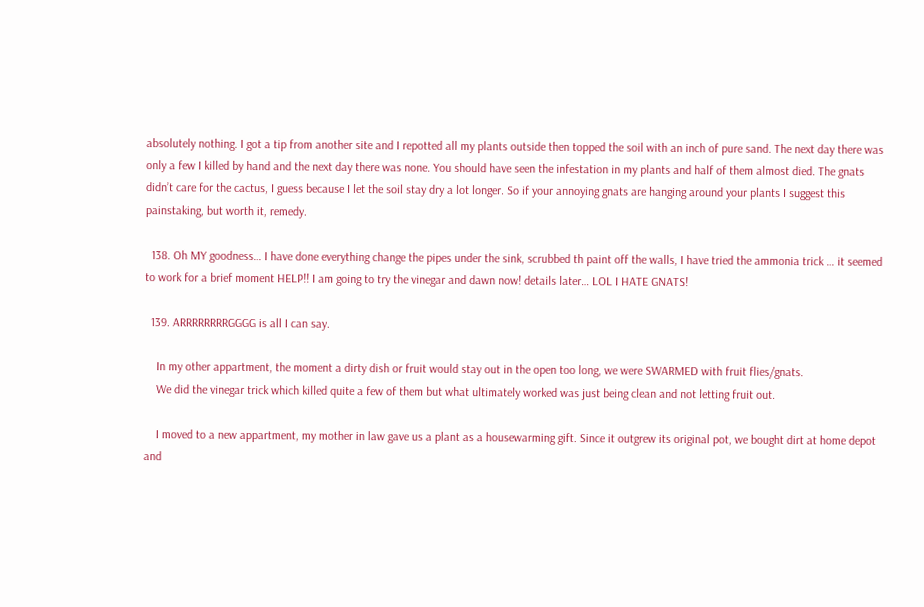absolutely nothing. I got a tip from another site and I repotted all my plants outside then topped the soil with an inch of pure sand. The next day there was only a few I killed by hand and the next day there was none. You should have seen the infestation in my plants and half of them almost died. The gnats didn’t care for the cactus, I guess because I let the soil stay dry a lot longer. So if your annoying gnats are hanging around your plants I suggest this painstaking, but worth it, remedy.

  138. Oh MY goodness… I have done everything change the pipes under the sink, scrubbed th paint off the walls, I have tried the ammonia trick … it seemed to work for a brief moment HELP!! I am going to try the vinegar and dawn now! details later… LOL I HATE GNATS!

  139. ARRRRRRRRGGGG is all I can say.

    In my other appartment, the moment a dirty dish or fruit would stay out in the open too long, we were SWARMED with fruit flies/gnats.
    We did the vinegar trick which killed quite a few of them but what ultimately worked was just being clean and not letting fruit out.

    I moved to a new appartment, my mother in law gave us a plant as a housewarming gift. Since it outgrew its original pot, we bought dirt at home depot and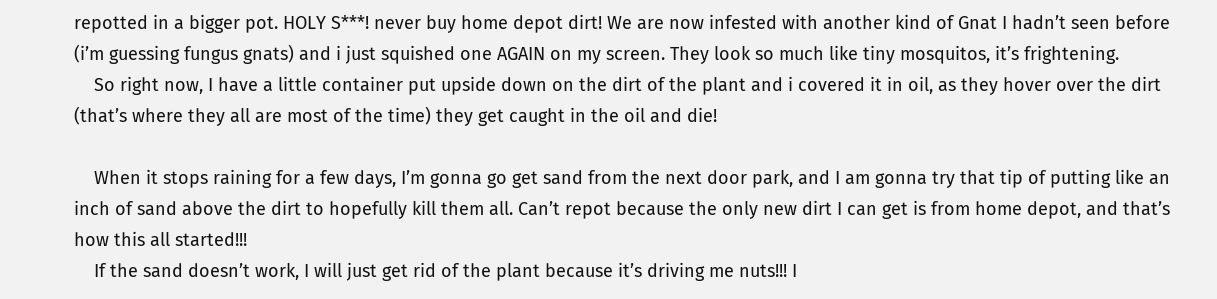repotted in a bigger pot. HOLY S***! never buy home depot dirt! We are now infested with another kind of Gnat I hadn’t seen before (i’m guessing fungus gnats) and i just squished one AGAIN on my screen. They look so much like tiny mosquitos, it’s frightening.
    So right now, I have a little container put upside down on the dirt of the plant and i covered it in oil, as they hover over the dirt (that’s where they all are most of the time) they get caught in the oil and die!

    When it stops raining for a few days, I’m gonna go get sand from the next door park, and I am gonna try that tip of putting like an inch of sand above the dirt to hopefully kill them all. Can’t repot because the only new dirt I can get is from home depot, and that’s how this all started!!!
    If the sand doesn’t work, I will just get rid of the plant because it’s driving me nuts!!! I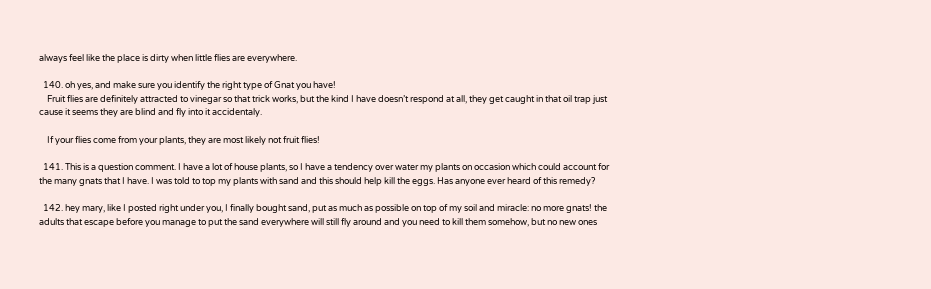always feel like the place is dirty when little flies are everywhere.

  140. oh yes, and make sure you identify the right type of Gnat you have!
    Fruit flies are definitely attracted to vinegar so that trick works, but the kind I have doesn’t respond at all, they get caught in that oil trap just cause it seems they are blind and fly into it accidentaly.

    If your flies come from your plants, they are most likely not fruit flies!

  141. This is a question comment. I have a lot of house plants, so I have a tendency over water my plants on occasion which could account for the many gnats that I have. I was told to top my plants with sand and this should help kill the eggs. Has anyone ever heard of this remedy?

  142. hey mary, like I posted right under you, I finally bought sand, put as much as possible on top of my soil and miracle: no more gnats! the adults that escape before you manage to put the sand everywhere will still fly around and you need to kill them somehow, but no new ones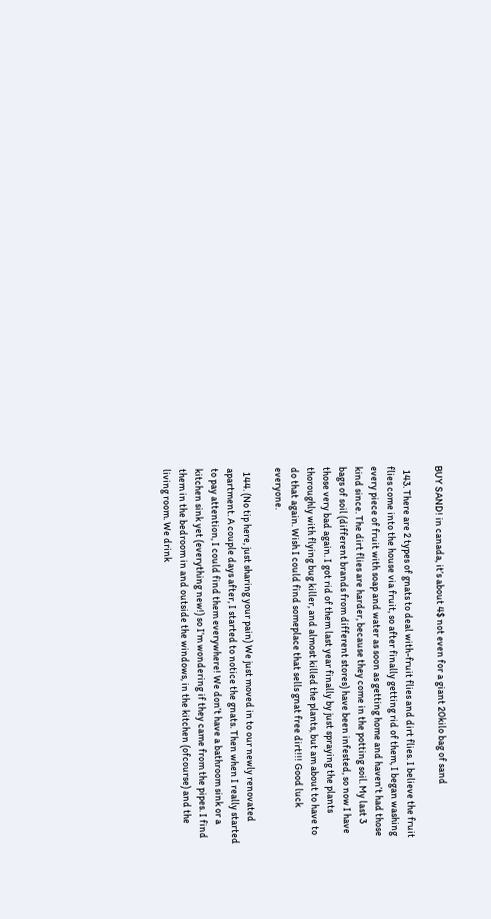BUY SAND! in canada, it’s about 4$ not even for a giant 20kilo bag of sand

  143. There are 2 types of gnats to deal with-fruit flies and dirt flies. I believe the fruit flies come into the house via fruit, so after finally getting rid of them, I began washing every piece of fruit with soap and water as soon as getting home and haven’t had those kind since. The dirt flies are harder, because they come in the potting soil. My last 3 bags of soil (different brands from different stores) have been infested, so now I have those very bad again. I got rid of them last year finally by just spraying the plants thoroughly with flying bug killer, and almost killed the plants, but am about to have to do that again. Wish I could find someplace that sells gnat free dirt!!! Good luck everyone.

  144. (No tip here, just sharing your pain) We just moved in to our newly renovated apartment. A couple days after, I started to notice the gnats. Then when I really started to pay attention, I could find them everywhere! We don’t have a bathroom sink or a kitchen sink yet (everything new!) so I’m wondering if they came from the pipes. I find them in the bedroom in and outside the windows, in the kitchen (ofcourse) and the living room. We drink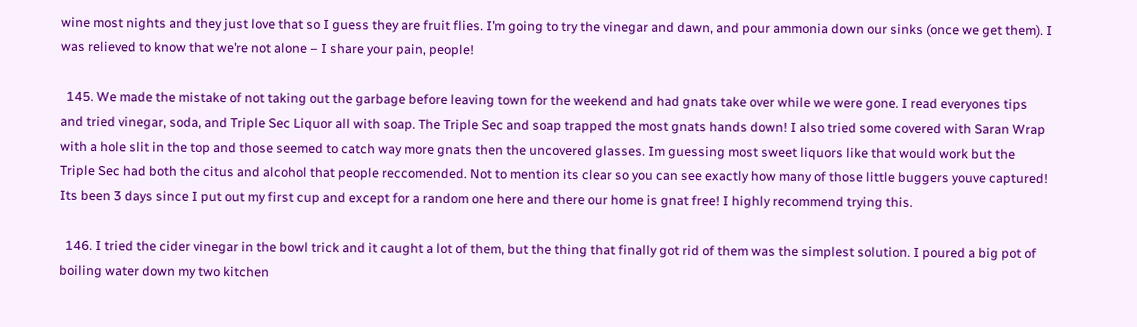wine most nights and they just love that so I guess they are fruit flies. I’m going to try the vinegar and dawn, and pour ammonia down our sinks (once we get them). I was relieved to know that we’re not alone – I share your pain, people!

  145. We made the mistake of not taking out the garbage before leaving town for the weekend and had gnats take over while we were gone. I read everyones tips and tried vinegar, soda, and Triple Sec Liquor all with soap. The Triple Sec and soap trapped the most gnats hands down! I also tried some covered with Saran Wrap with a hole slit in the top and those seemed to catch way more gnats then the uncovered glasses. Im guessing most sweet liquors like that would work but the Triple Sec had both the citus and alcohol that people reccomended. Not to mention its clear so you can see exactly how many of those little buggers youve captured! Its been 3 days since I put out my first cup and except for a random one here and there our home is gnat free! I highly recommend trying this.

  146. I tried the cider vinegar in the bowl trick and it caught a lot of them, but the thing that finally got rid of them was the simplest solution. I poured a big pot of boiling water down my two kitchen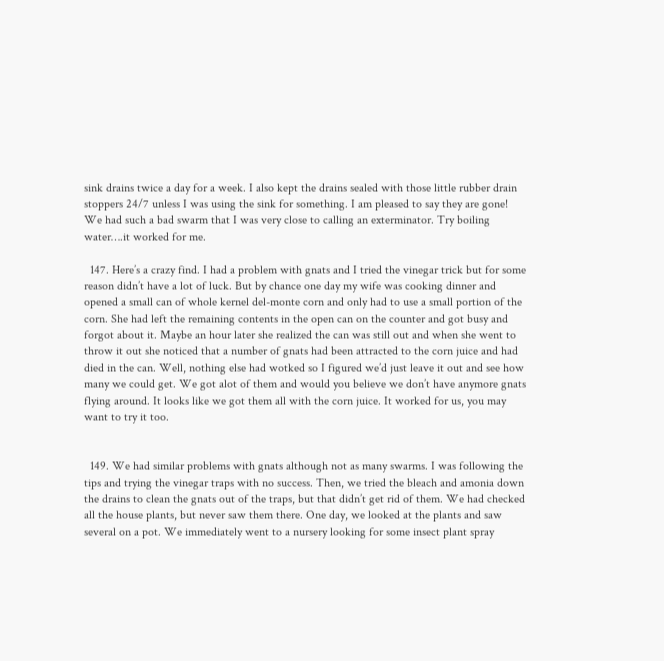sink drains twice a day for a week. I also kept the drains sealed with those little rubber drain stoppers 24/7 unless I was using the sink for something. I am pleased to say they are gone! We had such a bad swarm that I was very close to calling an exterminator. Try boiling water….it worked for me.

  147. Here’s a crazy find. I had a problem with gnats and I tried the vinegar trick but for some reason didn’t have a lot of luck. But by chance one day my wife was cooking dinner and opened a small can of whole kernel del-monte corn and only had to use a small portion of the corn. She had left the remaining contents in the open can on the counter and got busy and forgot about it. Maybe an hour later she realized the can was still out and when she went to throw it out she noticed that a number of gnats had been attracted to the corn juice and had died in the can. Well, nothing else had wotked so I figured we’d just leave it out and see how many we could get. We got alot of them and would you believe we don’t have anymore gnats flying around. It looks like we got them all with the corn juice. It worked for us, you may want to try it too.


  149. We had similar problems with gnats although not as many swarms. I was following the tips and trying the vinegar traps with no success. Then, we tried the bleach and amonia down the drains to clean the gnats out of the traps, but that didn’t get rid of them. We had checked all the house plants, but never saw them there. One day, we looked at the plants and saw several on a pot. We immediately went to a nursery looking for some insect plant spray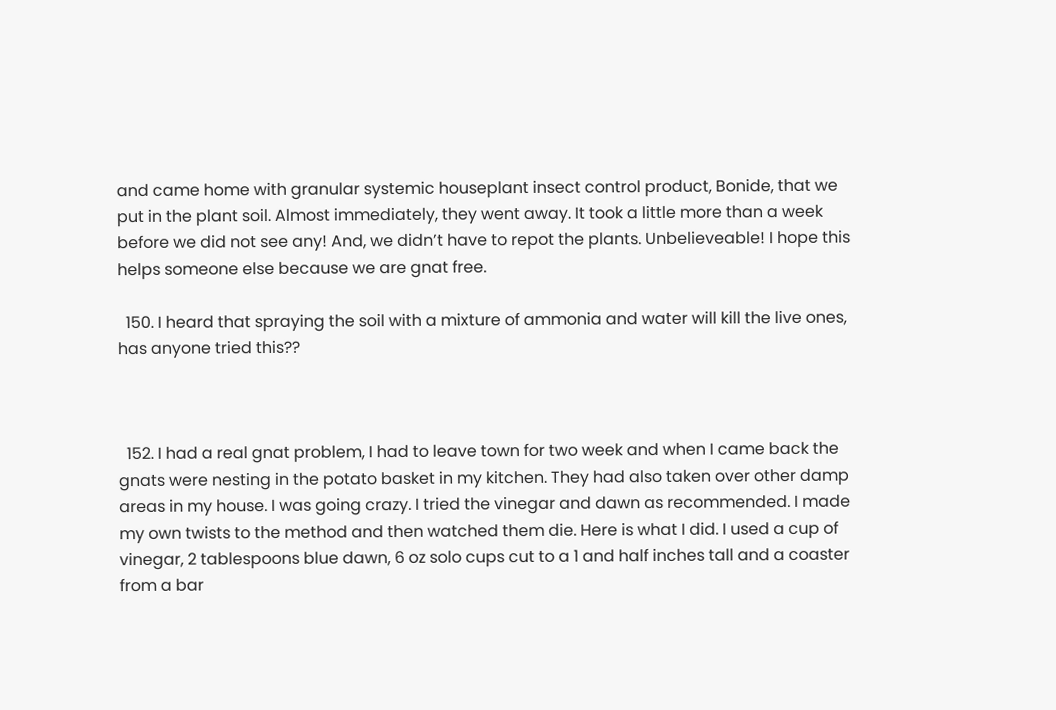and came home with granular systemic houseplant insect control product, Bonide, that we put in the plant soil. Almost immediately, they went away. It took a little more than a week before we did not see any! And, we didn’t have to repot the plants. Unbelieveable! I hope this helps someone else because we are gnat free.

  150. I heard that spraying the soil with a mixture of ammonia and water will kill the live ones, has anyone tried this??



  152. I had a real gnat problem, I had to leave town for two week and when I came back the gnats were nesting in the potato basket in my kitchen. They had also taken over other damp areas in my house. I was going crazy. I tried the vinegar and dawn as recommended. I made my own twists to the method and then watched them die. Here is what I did. I used a cup of vinegar, 2 tablespoons blue dawn, 6 oz solo cups cut to a 1 and half inches tall and a coaster from a bar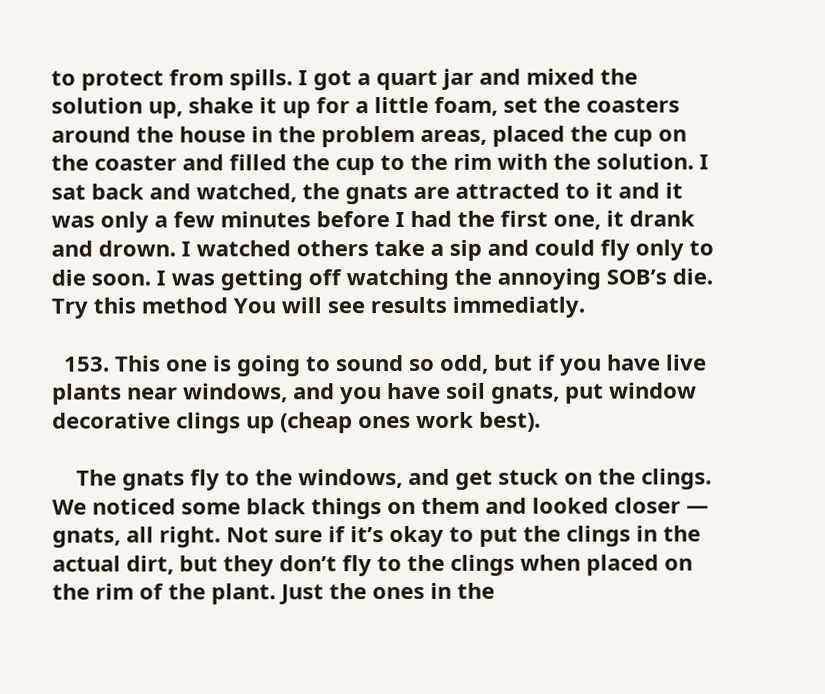to protect from spills. I got a quart jar and mixed the solution up, shake it up for a little foam, set the coasters around the house in the problem areas, placed the cup on the coaster and filled the cup to the rim with the solution. I sat back and watched, the gnats are attracted to it and it was only a few minutes before I had the first one, it drank and drown. I watched others take a sip and could fly only to die soon. I was getting off watching the annoying SOB’s die. Try this method You will see results immediatly.

  153. This one is going to sound so odd, but if you have live plants near windows, and you have soil gnats, put window decorative clings up (cheap ones work best).

    The gnats fly to the windows, and get stuck on the clings. We noticed some black things on them and looked closer — gnats, all right. Not sure if it’s okay to put the clings in the actual dirt, but they don’t fly to the clings when placed on the rim of the plant. Just the ones in the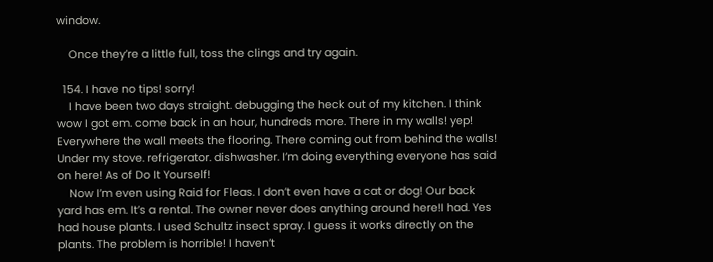window.

    Once they’re a little full, toss the clings and try again.

  154. I have no tips! sorry!
    I have been two days straight. debugging the heck out of my kitchen. I think wow I got em. come back in an hour, hundreds more. There in my walls! yep! Everywhere the wall meets the flooring. There coming out from behind the walls! Under my stove. refrigerator. dishwasher. I’m doing everything everyone has said on here! As of Do It Yourself!
    Now I’m even using Raid for Fleas. I don’t even have a cat or dog! Our back yard has em. It’s a rental. The owner never does anything around here!I had. Yes had house plants. I used Schultz insect spray. I guess it works directly on the plants. The problem is horrible! I haven’t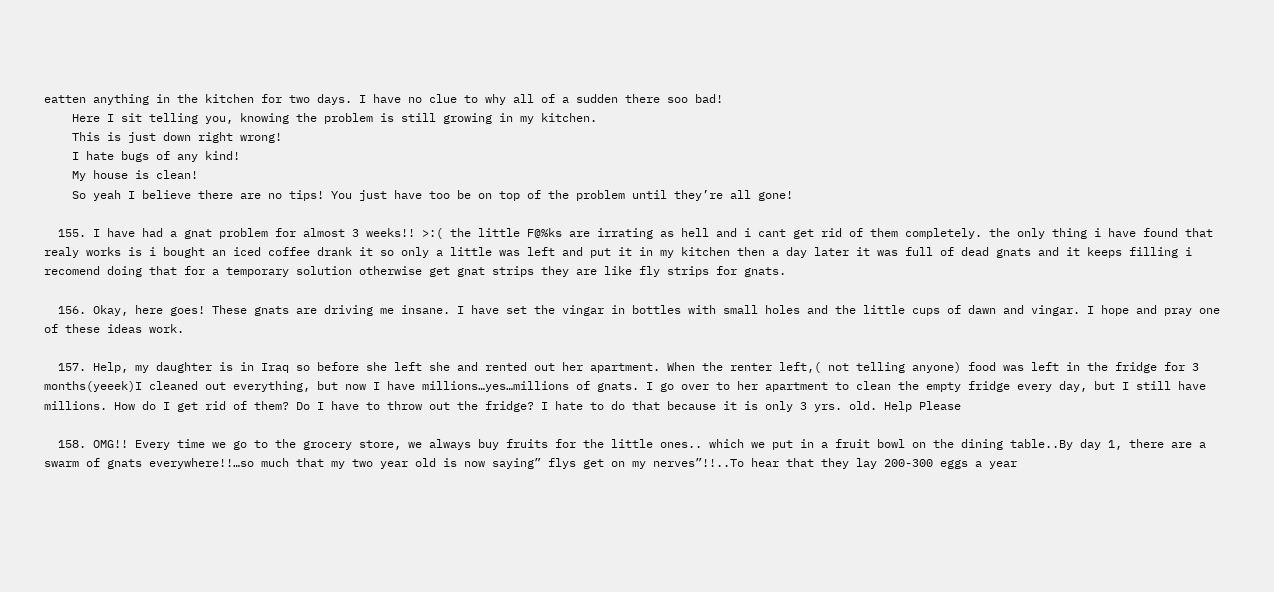eatten anything in the kitchen for two days. I have no clue to why all of a sudden there soo bad!
    Here I sit telling you, knowing the problem is still growing in my kitchen.
    This is just down right wrong!
    I hate bugs of any kind!
    My house is clean!
    So yeah I believe there are no tips! You just have too be on top of the problem until they’re all gone!

  155. I have had a gnat problem for almost 3 weeks!! >:( the little F@%ks are irrating as hell and i cant get rid of them completely. the only thing i have found that realy works is i bought an iced coffee drank it so only a little was left and put it in my kitchen then a day later it was full of dead gnats and it keeps filling i recomend doing that for a temporary solution otherwise get gnat strips they are like fly strips for gnats.

  156. Okay, here goes! These gnats are driving me insane. I have set the vingar in bottles with small holes and the little cups of dawn and vingar. I hope and pray one of these ideas work.

  157. Help, my daughter is in Iraq so before she left she and rented out her apartment. When the renter left,( not telling anyone) food was left in the fridge for 3 months(yeeek)I cleaned out everything, but now I have millions…yes…millions of gnats. I go over to her apartment to clean the empty fridge every day, but I still have millions. How do I get rid of them? Do I have to throw out the fridge? I hate to do that because it is only 3 yrs. old. Help Please

  158. OMG!! Every time we go to the grocery store, we always buy fruits for the little ones.. which we put in a fruit bowl on the dining table..By day 1, there are a swarm of gnats everywhere!!…so much that my two year old is now saying” flys get on my nerves”!!..To hear that they lay 200-300 eggs a year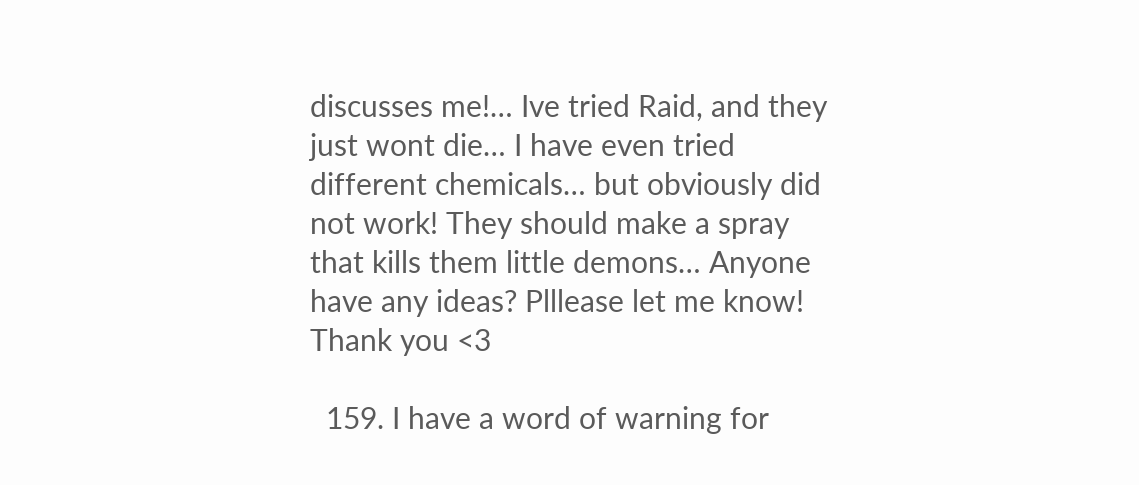discusses me!… Ive tried Raid, and they just wont die… I have even tried different chemicals… but obviously did not work! They should make a spray that kills them little demons… Anyone have any ideas? Plllease let me know! Thank you <3

  159. I have a word of warning for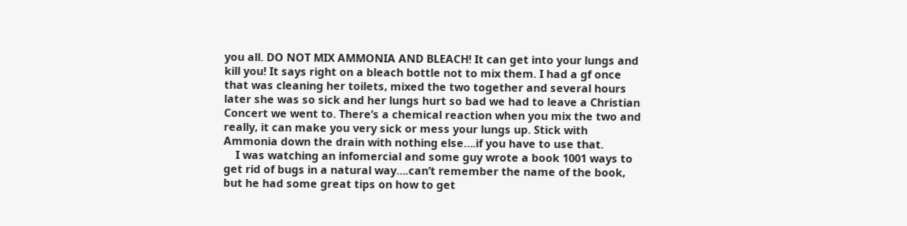you all. DO NOT MIX AMMONIA AND BLEACH! It can get into your lungs and kill you! It says right on a bleach bottle not to mix them. I had a gf once that was cleaning her toilets, mixed the two together and several hours later she was so sick and her lungs hurt so bad we had to leave a Christian Concert we went to. There’s a chemical reaction when you mix the two and really, it can make you very sick or mess your lungs up. Stick with Ammonia down the drain with nothing else….if you have to use that.
    I was watching an infomercial and some guy wrote a book 1001 ways to get rid of bugs in a natural way….can’t remember the name of the book, but he had some great tips on how to get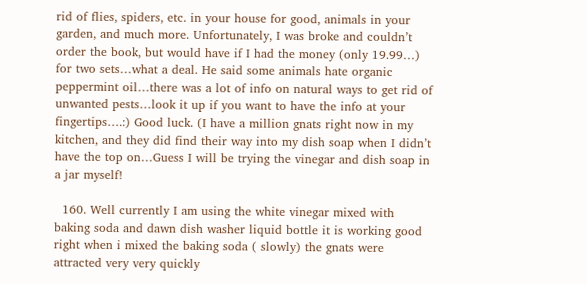rid of flies, spiders, etc. in your house for good, animals in your garden, and much more. Unfortunately, I was broke and couldn’t order the book, but would have if I had the money (only 19.99…) for two sets…what a deal. He said some animals hate organic peppermint oil…there was a lot of info on natural ways to get rid of unwanted pests…look it up if you want to have the info at your fingertips….:) Good luck. (I have a million gnats right now in my kitchen, and they did find their way into my dish soap when I didn’t have the top on…Guess I will be trying the vinegar and dish soap in a jar myself!

  160. Well currently I am using the white vinegar mixed with baking soda and dawn dish washer liquid bottle it is working good right when i mixed the baking soda ( slowly) the gnats were attracted very very quickly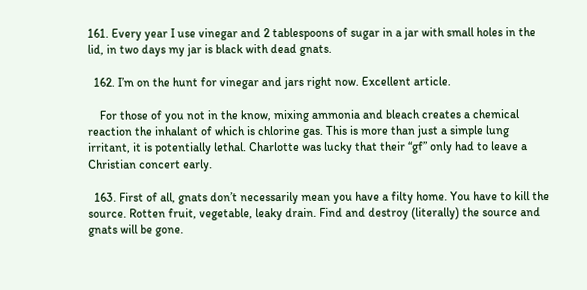161. Every year I use vinegar and 2 tablespoons of sugar in a jar with small holes in the lid, in two days my jar is black with dead gnats.

  162. I’m on the hunt for vinegar and jars right now. Excellent article.

    For those of you not in the know, mixing ammonia and bleach creates a chemical reaction the inhalant of which is chlorine gas. This is more than just a simple lung irritant, it is potentially lethal. Charlotte was lucky that their “gf” only had to leave a Christian concert early.

  163. First of all, gnats don’t necessarily mean you have a filty home. You have to kill the source. Rotten fruit, vegetable, leaky drain. Find and destroy (literally) the source and gnats will be gone.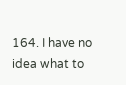164. I have no idea what to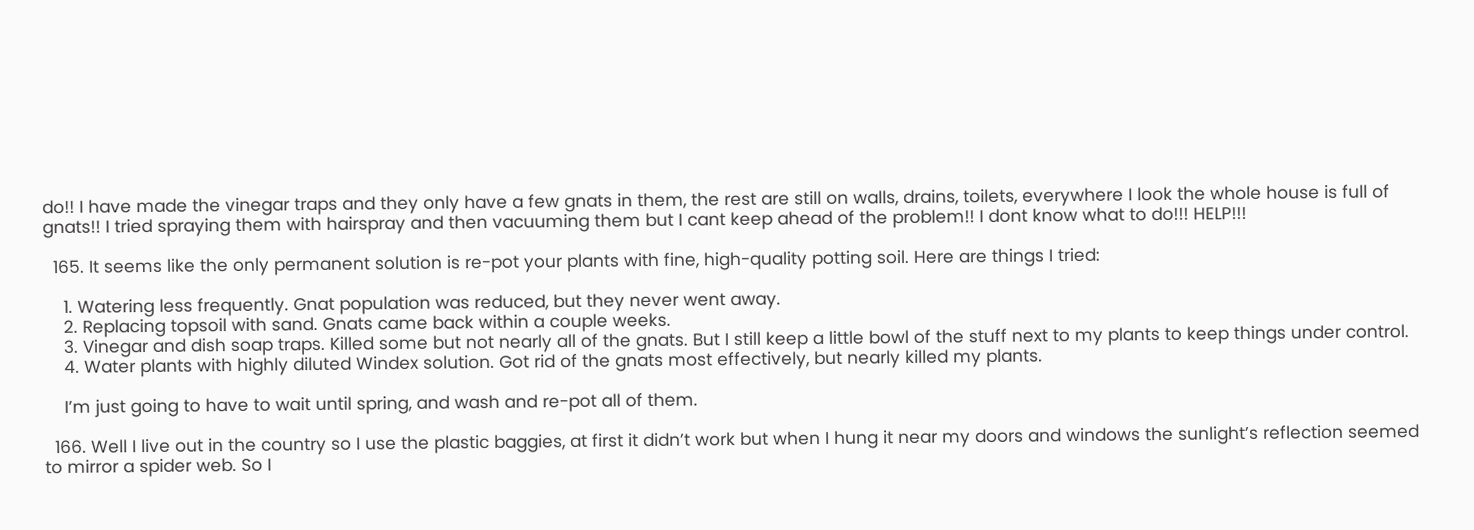do!! I have made the vinegar traps and they only have a few gnats in them, the rest are still on walls, drains, toilets, everywhere I look the whole house is full of gnats!! I tried spraying them with hairspray and then vacuuming them but I cant keep ahead of the problem!! I dont know what to do!!! HELP!!!

  165. It seems like the only permanent solution is re-pot your plants with fine, high-quality potting soil. Here are things I tried:

    1. Watering less frequently. Gnat population was reduced, but they never went away.
    2. Replacing topsoil with sand. Gnats came back within a couple weeks.
    3. Vinegar and dish soap traps. Killed some but not nearly all of the gnats. But I still keep a little bowl of the stuff next to my plants to keep things under control.
    4. Water plants with highly diluted Windex solution. Got rid of the gnats most effectively, but nearly killed my plants.

    I’m just going to have to wait until spring, and wash and re-pot all of them.

  166. Well I live out in the country so I use the plastic baggies, at first it didn’t work but when I hung it near my doors and windows the sunlight’s reflection seemed to mirror a spider web. So I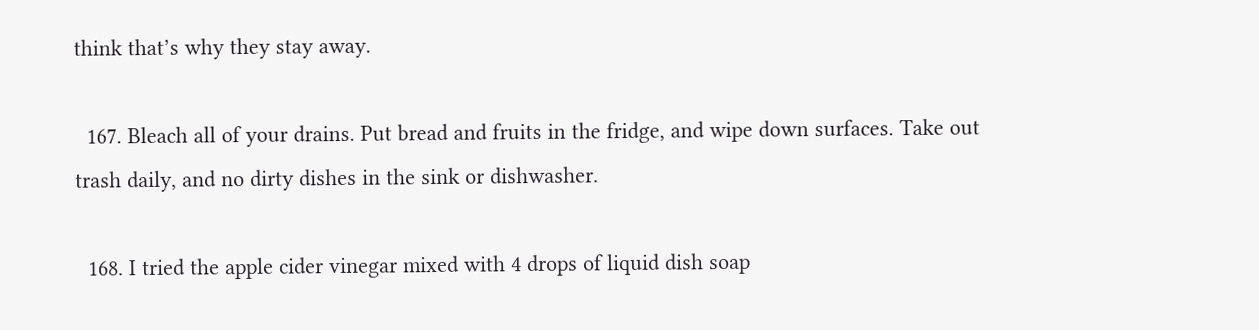think that’s why they stay away.

  167. Bleach all of your drains. Put bread and fruits in the fridge, and wipe down surfaces. Take out trash daily, and no dirty dishes in the sink or dishwasher.

  168. I tried the apple cider vinegar mixed with 4 drops of liquid dish soap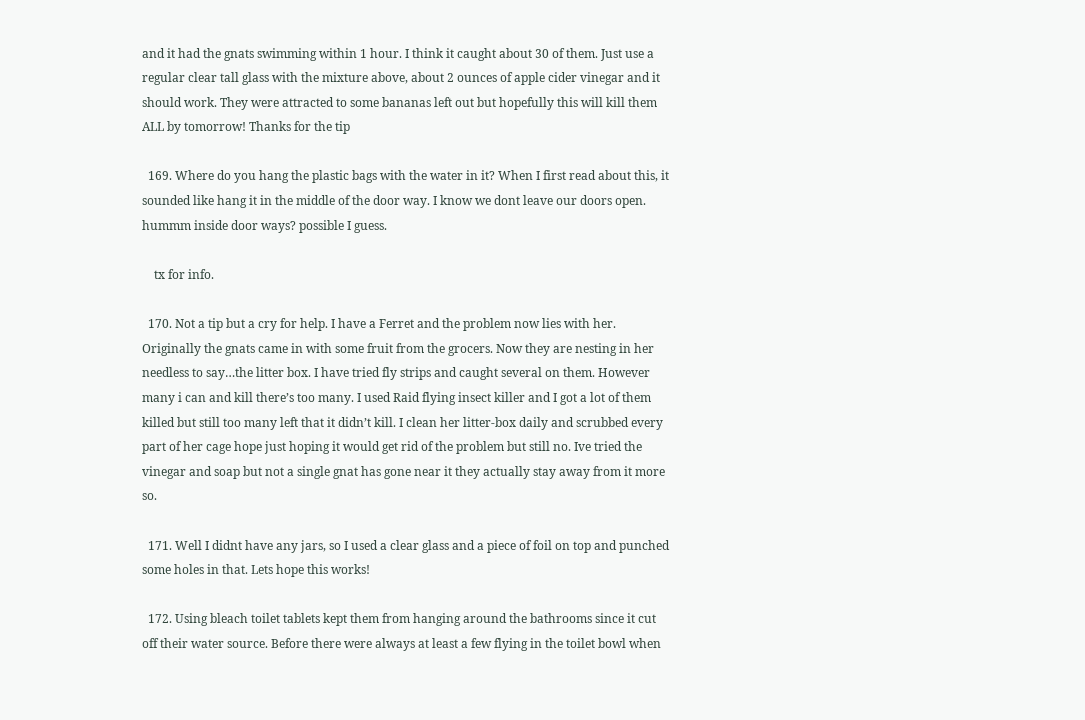and it had the gnats swimming within 1 hour. I think it caught about 30 of them. Just use a regular clear tall glass with the mixture above, about 2 ounces of apple cider vinegar and it should work. They were attracted to some bananas left out but hopefully this will kill them ALL by tomorrow! Thanks for the tip

  169. Where do you hang the plastic bags with the water in it? When I first read about this, it sounded like hang it in the middle of the door way. I know we dont leave our doors open. hummm inside door ways? possible I guess.

    tx for info.

  170. Not a tip but a cry for help. I have a Ferret and the problem now lies with her. Originally the gnats came in with some fruit from the grocers. Now they are nesting in her needless to say…the litter box. I have tried fly strips and caught several on them. However many i can and kill there’s too many. I used Raid flying insect killer and I got a lot of them killed but still too many left that it didn’t kill. I clean her litter-box daily and scrubbed every part of her cage hope just hoping it would get rid of the problem but still no. Ive tried the vinegar and soap but not a single gnat has gone near it they actually stay away from it more so.

  171. Well I didnt have any jars, so I used a clear glass and a piece of foil on top and punched some holes in that. Lets hope this works!

  172. Using bleach toilet tablets kept them from hanging around the bathrooms since it cut off their water source. Before there were always at least a few flying in the toilet bowl when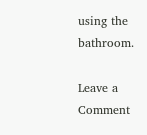using the bathroom.

Leave a Comment